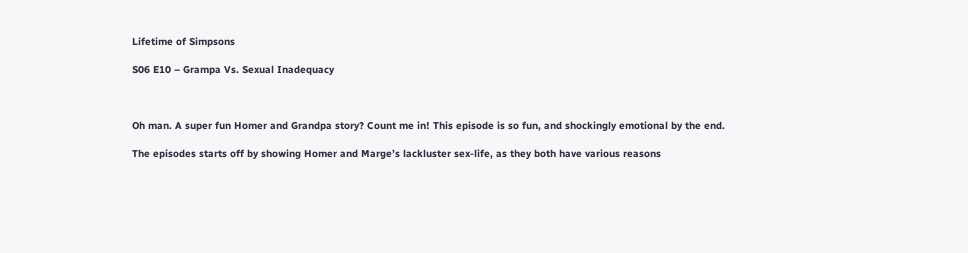Lifetime of Simpsons

S06 E10 – Grampa Vs. Sexual Inadequacy



Oh man. A super fun Homer and Grandpa story? Count me in! This episode is so fun, and shockingly emotional by the end.

The episodes starts off by showing Homer and Marge’s lackluster sex-life, as they both have various reasons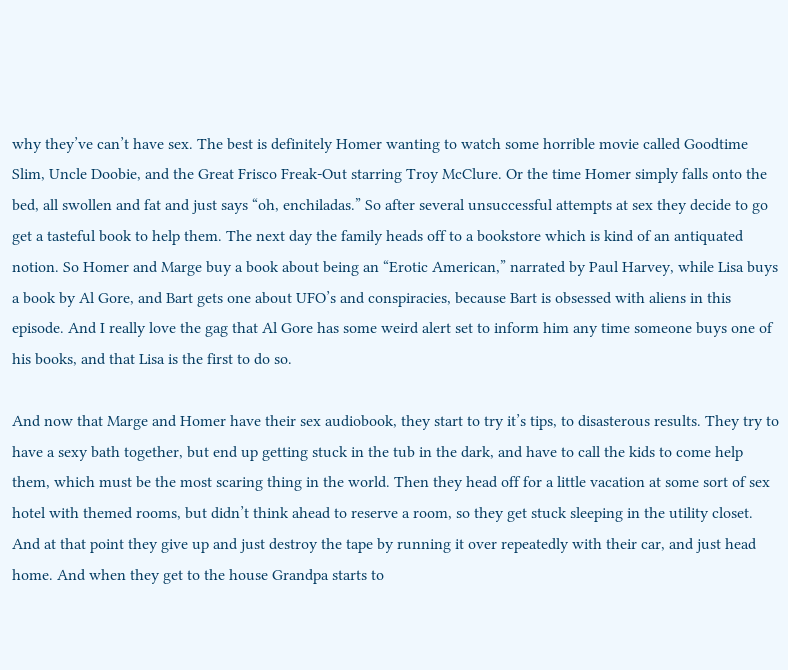why they’ve can’t have sex. The best is definitely Homer wanting to watch some horrible movie called Goodtime Slim, Uncle Doobie, and the Great Frisco Freak-Out starring Troy McClure. Or the time Homer simply falls onto the bed, all swollen and fat and just says “oh, enchiladas.” So after several unsuccessful attempts at sex they decide to go get a tasteful book to help them. The next day the family heads off to a bookstore which is kind of an antiquated notion. So Homer and Marge buy a book about being an “Erotic American,” narrated by Paul Harvey, while Lisa buys a book by Al Gore, and Bart gets one about UFO’s and conspiracies, because Bart is obsessed with aliens in this episode. And I really love the gag that Al Gore has some weird alert set to inform him any time someone buys one of his books, and that Lisa is the first to do so.

And now that Marge and Homer have their sex audiobook, they start to try it’s tips, to disasterous results. They try to have a sexy bath together, but end up getting stuck in the tub in the dark, and have to call the kids to come help them, which must be the most scaring thing in the world. Then they head off for a little vacation at some sort of sex hotel with themed rooms, but didn’t think ahead to reserve a room, so they get stuck sleeping in the utility closet. And at that point they give up and just destroy the tape by running it over repeatedly with their car, and just head home. And when they get to the house Grandpa starts to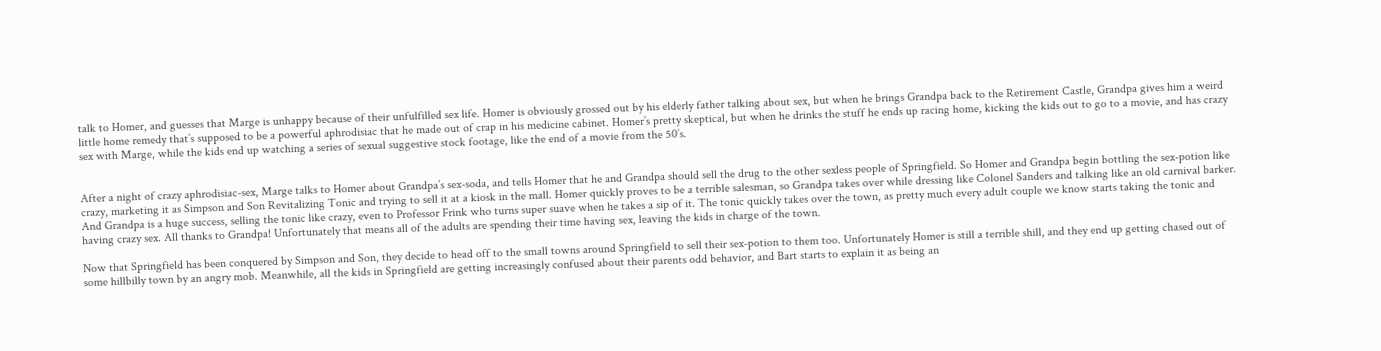talk to Homer, and guesses that Marge is unhappy because of their unfulfilled sex life. Homer is obviously grossed out by his elderly father talking about sex, but when he brings Grandpa back to the Retirement Castle, Grandpa gives him a weird little home remedy that’s supposed to be a powerful aphrodisiac that he made out of crap in his medicine cabinet. Homer’s pretty skeptical, but when he drinks the stuff he ends up racing home, kicking the kids out to go to a movie, and has crazy sex with Marge, while the kids end up watching a series of sexual suggestive stock footage, like the end of a movie from the 50’s.


After a night of crazy aphrodisiac-sex, Marge talks to Homer about Grandpa’s sex-soda, and tells Homer that he and Grandpa should sell the drug to the other sexless people of Springfield. So Homer and Grandpa begin bottling the sex-potion like crazy, marketing it as Simpson and Son Revitalizing Tonic and trying to sell it at a kiosk in the mall. Homer quickly proves to be a terrible salesman, so Grandpa takes over while dressing like Colonel Sanders and talking like an old carnival barker. And Grandpa is a huge success, selling the tonic like crazy, even to Professor Frink who turns super suave when he takes a sip of it. The tonic quickly takes over the town, as pretty much every adult couple we know starts taking the tonic and having crazy sex. All thanks to Grandpa! Unfortunately that means all of the adults are spending their time having sex, leaving the kids in charge of the town.

Now that Springfield has been conquered by Simpson and Son, they decide to head off to the small towns around Springfield to sell their sex-potion to them too. Unfortunately Homer is still a terrible shill, and they end up getting chased out of some hillbilly town by an angry mob. Meanwhile, all the kids in Springfield are getting increasingly confused about their parents odd behavior, and Bart starts to explain it as being an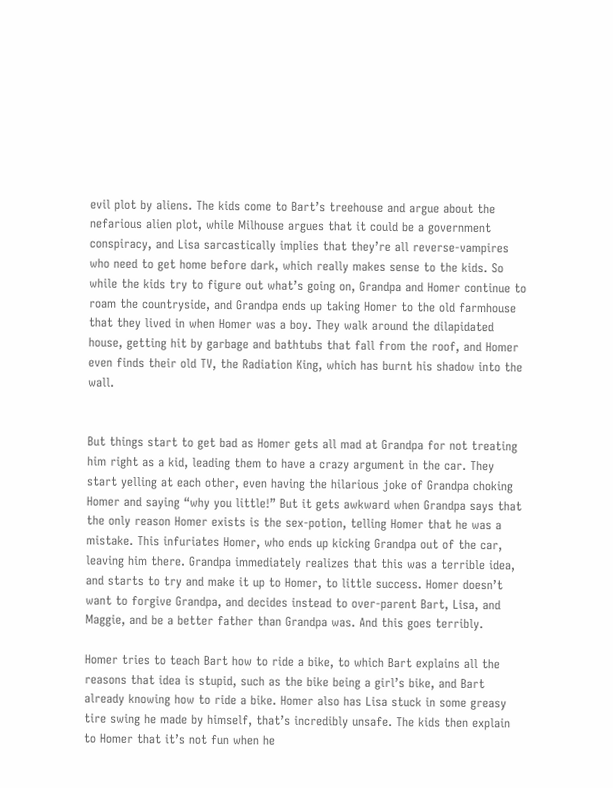evil plot by aliens. The kids come to Bart’s treehouse and argue about the nefarious alien plot, while Milhouse argues that it could be a government conspiracy, and Lisa sarcastically implies that they’re all reverse-vampires who need to get home before dark, which really makes sense to the kids. So while the kids try to figure out what’s going on, Grandpa and Homer continue to roam the countryside, and Grandpa ends up taking Homer to the old farmhouse that they lived in when Homer was a boy. They walk around the dilapidated house, getting hit by garbage and bathtubs that fall from the roof, and Homer even finds their old TV, the Radiation King, which has burnt his shadow into the wall.


But things start to get bad as Homer gets all mad at Grandpa for not treating him right as a kid, leading them to have a crazy argument in the car. They start yelling at each other, even having the hilarious joke of Grandpa choking Homer and saying “why you little!” But it gets awkward when Grandpa says that the only reason Homer exists is the sex-potion, telling Homer that he was a mistake. This infuriates Homer, who ends up kicking Grandpa out of the car, leaving him there. Grandpa immediately realizes that this was a terrible idea, and starts to try and make it up to Homer, to little success. Homer doesn’t want to forgive Grandpa, and decides instead to over-parent Bart, Lisa, and Maggie, and be a better father than Grandpa was. And this goes terribly.

Homer tries to teach Bart how to ride a bike, to which Bart explains all the reasons that idea is stupid, such as the bike being a girl’s bike, and Bart already knowing how to ride a bike. Homer also has Lisa stuck in some greasy tire swing he made by himself, that’s incredibly unsafe. The kids then explain to Homer that it’s not fun when he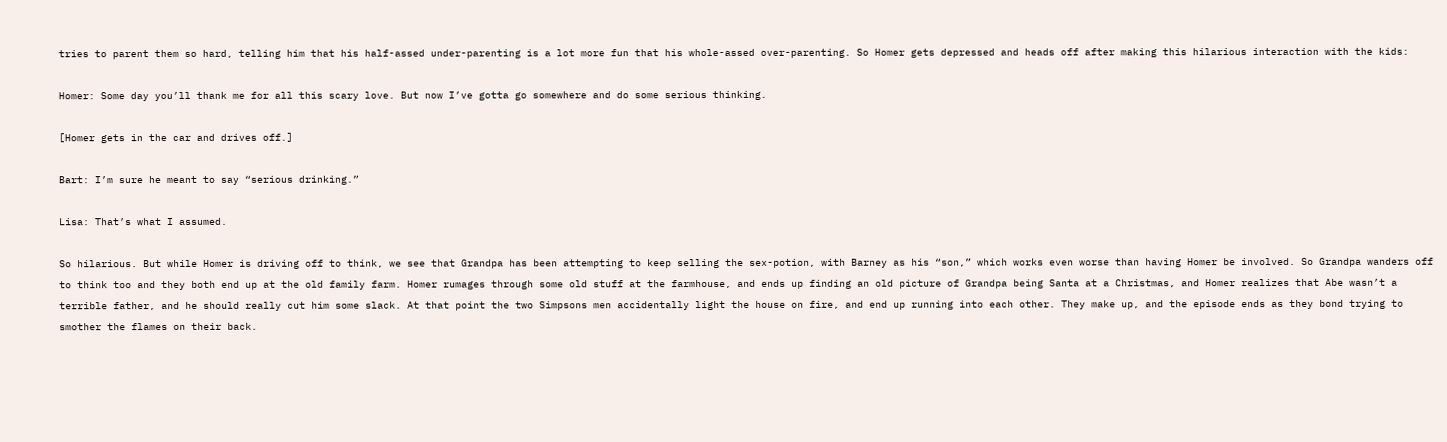tries to parent them so hard, telling him that his half-assed under-parenting is a lot more fun that his whole-assed over-parenting. So Homer gets depressed and heads off after making this hilarious interaction with the kids:

Homer: Some day you’ll thank me for all this scary love. But now I’ve gotta go somewhere and do some serious thinking.

[Homer gets in the car and drives off.]

Bart: I’m sure he meant to say “serious drinking.”

Lisa: That’s what I assumed.

So hilarious. But while Homer is driving off to think, we see that Grandpa has been attempting to keep selling the sex-potion, with Barney as his “son,” which works even worse than having Homer be involved. So Grandpa wanders off to think too and they both end up at the old family farm. Homer rumages through some old stuff at the farmhouse, and ends up finding an old picture of Grandpa being Santa at a Christmas, and Homer realizes that Abe wasn’t a terrible father, and he should really cut him some slack. At that point the two Simpsons men accidentally light the house on fire, and end up running into each other. They make up, and the episode ends as they bond trying to smother the flames on their back.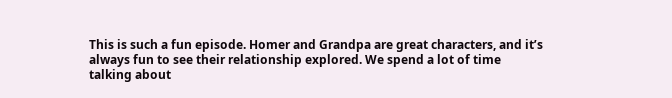This is such a fun episode. Homer and Grandpa are great characters, and it’s always fun to see their relationship explored. We spend a lot of time talking about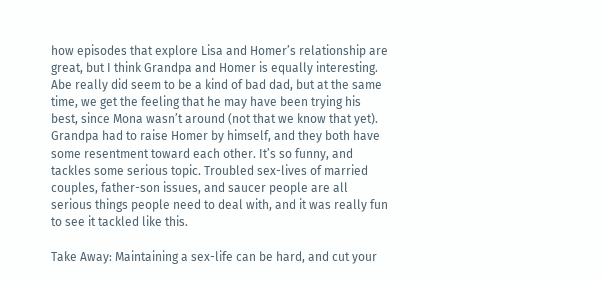how episodes that explore Lisa and Homer’s relationship are great, but I think Grandpa and Homer is equally interesting. Abe really did seem to be a kind of bad dad, but at the same time, we get the feeling that he may have been trying his best, since Mona wasn’t around (not that we know that yet). Grandpa had to raise Homer by himself, and they both have some resentment toward each other. It’s so funny, and tackles some serious topic. Troubled sex-lives of married couples, father-son issues, and saucer people are all serious things people need to deal with, and it was really fun to see it tackled like this.

Take Away: Maintaining a sex-life can be hard, and cut your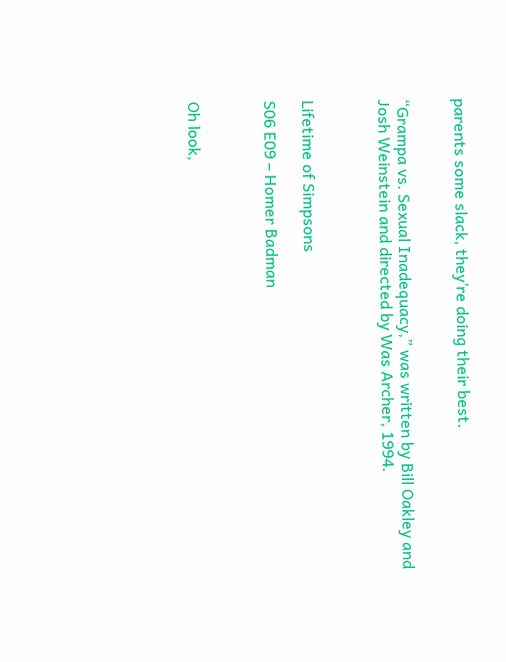parents some slack, they’re doing their best.


“Grampa vs. Sexual Inadequacy,” was written by Bill Oakley and Josh Weinstein and directed by Was Archer, 1994.



Lifetime of Simpsons

S06 E09 – Homer Badman



Oh look,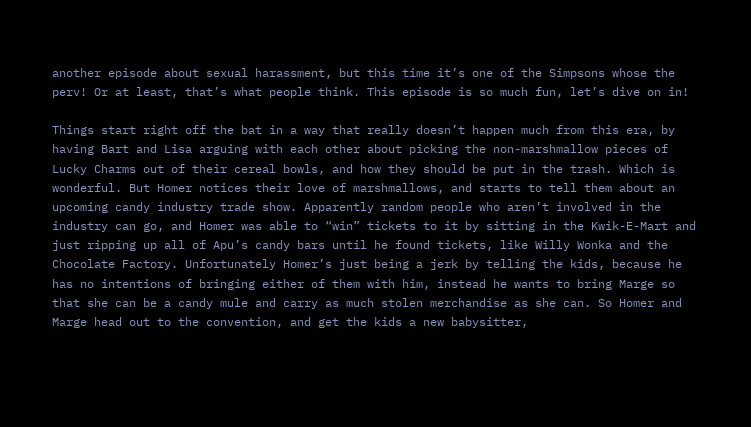another episode about sexual harassment, but this time it’s one of the Simpsons whose the perv! Or at least, that’s what people think. This episode is so much fun, let’s dive on in!

Things start right off the bat in a way that really doesn’t happen much from this era, by having Bart and Lisa arguing with each other about picking the non-marshmallow pieces of Lucky Charms out of their cereal bowls, and how they should be put in the trash. Which is wonderful. But Homer notices their love of marshmallows, and starts to tell them about an upcoming candy industry trade show. Apparently random people who aren’t involved in the industry can go, and Homer was able to “win” tickets to it by sitting in the Kwik-E-Mart and just ripping up all of Apu’s candy bars until he found tickets, like Willy Wonka and the Chocolate Factory. Unfortunately Homer’s just being a jerk by telling the kids, because he has no intentions of bringing either of them with him, instead he wants to bring Marge so that she can be a candy mule and carry as much stolen merchandise as she can. So Homer and Marge head out to the convention, and get the kids a new babysitter,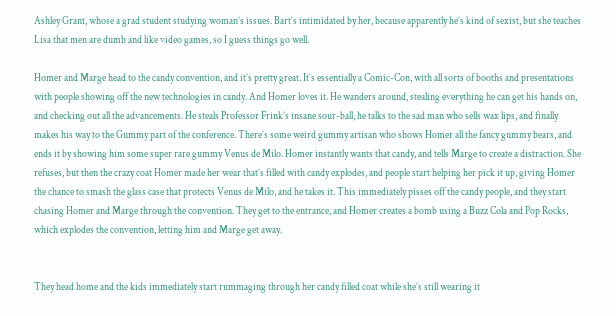Ashley Grant, whose a grad student studying woman’s issues. Bart’s intimidated by her, because apparently he’s kind of sexist, but she teaches Lisa that men are dumb and like video games, so I guess things go well.

Homer and Marge head to the candy convention, and it’s pretty great. It’s essentially a Comic-Con, with all sorts of booths and presentations with people showing off the new technologies in candy. And Homer loves it. He wanders around, stealing everything he can get his hands on, and checking out all the advancements. He steals Professor Frink’s insane sour-ball, he talks to the sad man who sells wax lips, and finally makes his way to the Gummy part of the conference. There’s some weird gummy artisan who shows Homer all the fancy gummy bears, and ends it by showing him some super rare gummy Venus de Milo. Homer instantly wants that candy, and tells Marge to create a distraction. She refuses, but then the crazy coat Homer made her wear that’s filled with candy explodes, and people start helping her pick it up, giving Homer the chance to smash the glass case that protects Venus de Milo, and he takes it. This immediately pisses off the candy people, and they start chasing Homer and Marge through the convention. They get to the entrance, and Homer creates a bomb using a Buzz Cola and Pop Rocks, which explodes the convention, letting him and Marge get away.


They head home and the kids immediately start rummaging through her candy filled coat while she’s still wearing it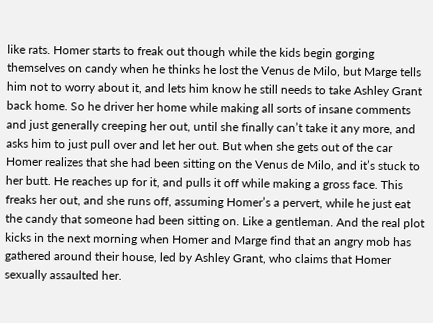like rats. Homer starts to freak out though while the kids begin gorging themselves on candy when he thinks he lost the Venus de Milo, but Marge tells him not to worry about it, and lets him know he still needs to take Ashley Grant back home. So he driver her home while making all sorts of insane comments and just generally creeping her out, until she finally can’t take it any more, and asks him to just pull over and let her out. But when she gets out of the car Homer realizes that she had been sitting on the Venus de Milo, and it’s stuck to her butt. He reaches up for it, and pulls it off while making a gross face. This freaks her out, and she runs off, assuming Homer’s a pervert, while he just eat the candy that someone had been sitting on. Like a gentleman. And the real plot kicks in the next morning when Homer and Marge find that an angry mob has gathered around their house, led by Ashley Grant, who claims that Homer sexually assaulted her.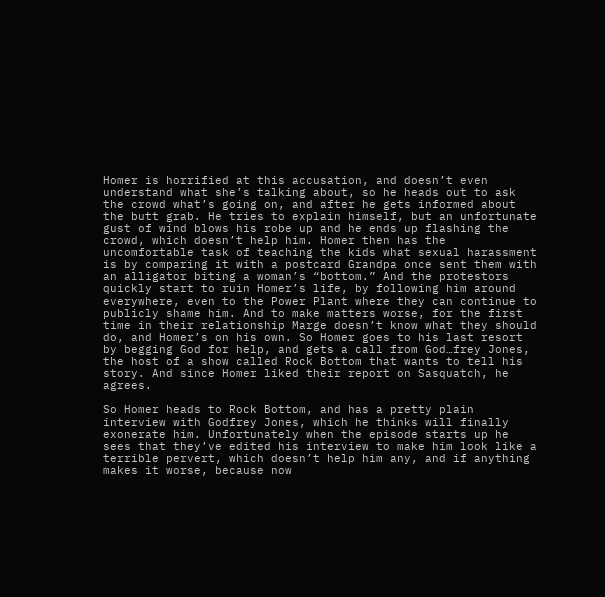Homer is horrified at this accusation, and doesn’t even understand what she’s talking about, so he heads out to ask the crowd what’s going on, and after he gets informed about the butt grab. He tries to explain himself, but an unfortunate gust of wind blows his robe up and he ends up flashing the crowd, which doesn’t help him. Homer then has the uncomfortable task of teaching the kids what sexual harassment is by comparing it with a postcard Grandpa once sent them with an alligator biting a woman’s “bottom.” And the protestors quickly start to ruin Homer’s life, by following him around everywhere, even to the Power Plant where they can continue to publicly shame him. And to make matters worse, for the first time in their relationship Marge doesn’t know what they should do, and Homer’s on his own. So Homer goes to his last resort by begging God for help, and gets a call from God…frey Jones, the host of a show called Rock Bottom that wants to tell his story. And since Homer liked their report on Sasquatch, he agrees.

So Homer heads to Rock Bottom, and has a pretty plain interview with Godfrey Jones, which he thinks will finally exonerate him. Unfortunately when the episode starts up he sees that they’ve edited his interview to make him look like a terrible pervert, which doesn’t help him any, and if anything makes it worse, because now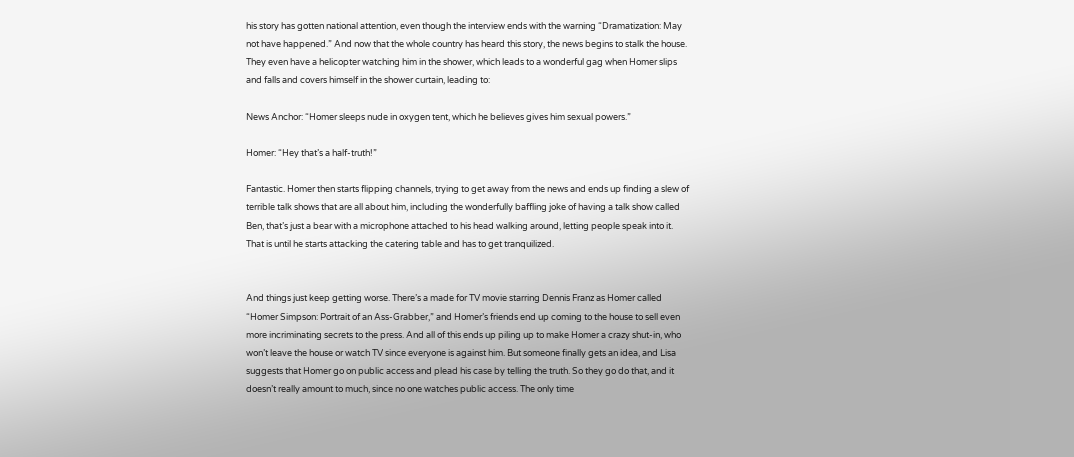his story has gotten national attention, even though the interview ends with the warning “Dramatization: May not have happened.” And now that the whole country has heard this story, the news begins to stalk the house. They even have a helicopter watching him in the shower, which leads to a wonderful gag when Homer slips and falls and covers himself in the shower curtain, leading to:

News Anchor: “Homer sleeps nude in oxygen tent, which he believes gives him sexual powers.”

Homer: “Hey that’s a half-truth!”

Fantastic. Homer then starts flipping channels, trying to get away from the news and ends up finding a slew of terrible talk shows that are all about him, including the wonderfully baffling joke of having a talk show called Ben, that’s just a bear with a microphone attached to his head walking around, letting people speak into it. That is until he starts attacking the catering table and has to get tranquilized.


And things just keep getting worse. There’s a made for TV movie starring Dennis Franz as Homer called “Homer Simpson: Portrait of an Ass-Grabber,” and Homer’s friends end up coming to the house to sell even more incriminating secrets to the press. And all of this ends up piling up to make Homer a crazy shut-in, who won’t leave the house or watch TV since everyone is against him. But someone finally gets an idea, and Lisa suggests that Homer go on public access and plead his case by telling the truth. So they go do that, and it doesn’t really amount to much, since no one watches public access. The only time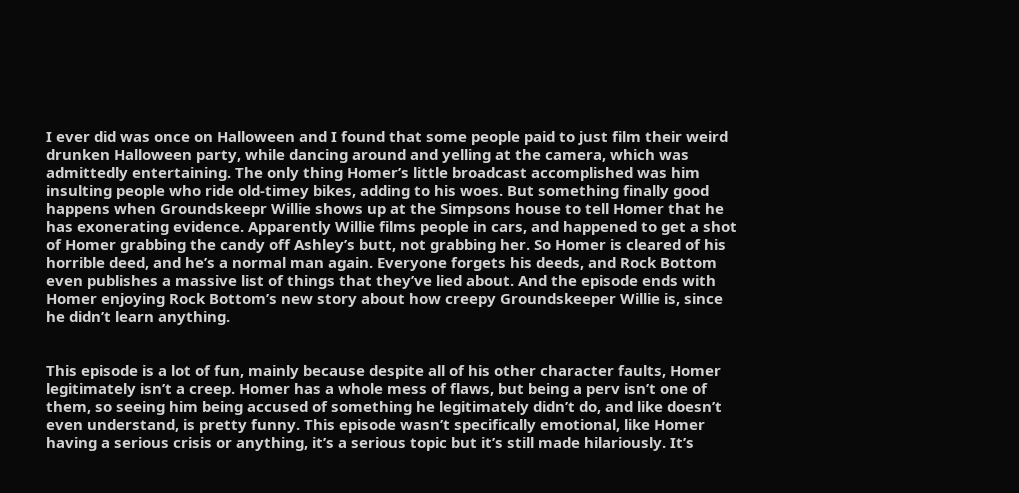I ever did was once on Halloween and I found that some people paid to just film their weird drunken Halloween party, while dancing around and yelling at the camera, which was admittedly entertaining. The only thing Homer’s little broadcast accomplished was him insulting people who ride old-timey bikes, adding to his woes. But something finally good happens when Groundskeepr Willie shows up at the Simpsons house to tell Homer that he has exonerating evidence. Apparently Willie films people in cars, and happened to get a shot of Homer grabbing the candy off Ashley’s butt, not grabbing her. So Homer is cleared of his horrible deed, and he’s a normal man again. Everyone forgets his deeds, and Rock Bottom even publishes a massive list of things that they’ve lied about. And the episode ends with Homer enjoying Rock Bottom’s new story about how creepy Groundskeeper Willie is, since he didn’t learn anything.


This episode is a lot of fun, mainly because despite all of his other character faults, Homer legitimately isn’t a creep. Homer has a whole mess of flaws, but being a perv isn’t one of them, so seeing him being accused of something he legitimately didn’t do, and like doesn’t even understand, is pretty funny. This episode wasn’t specifically emotional, like Homer having a serious crisis or anything, it’s a serious topic but it’s still made hilariously. It’s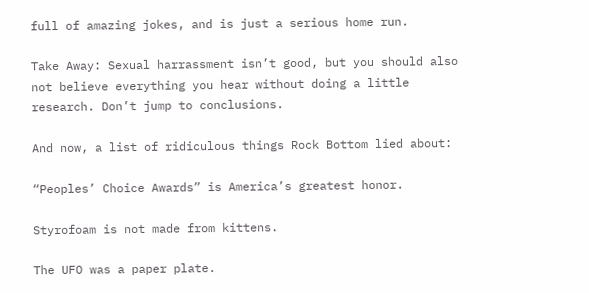full of amazing jokes, and is just a serious home run.

Take Away: Sexual harrassment isn’t good, but you should also not believe everything you hear without doing a little research. Don’t jump to conclusions.

And now, a list of ridiculous things Rock Bottom lied about:

“Peoples’ Choice Awards” is America’s greatest honor.

Styrofoam is not made from kittens.

The UFO was a paper plate.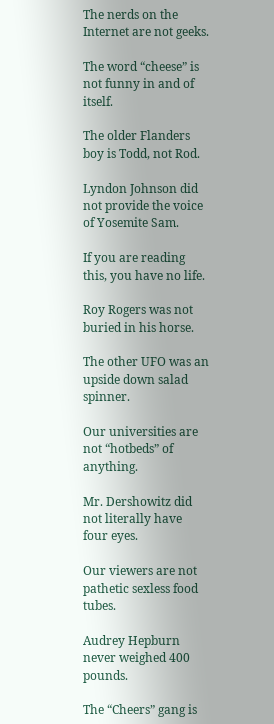The nerds on the Internet are not geeks.

The word “cheese” is not funny in and of itself.

The older Flanders boy is Todd, not Rod.

Lyndon Johnson did not provide the voice of Yosemite Sam.

If you are reading this, you have no life.

Roy Rogers was not buried in his horse.

The other UFO was an upside down salad spinner.

Our universities are not “hotbeds” of anything.

Mr. Dershowitz did not literally have four eyes.

Our viewers are not pathetic sexless food tubes.

Audrey Hepburn never weighed 400 pounds.

The “Cheers” gang is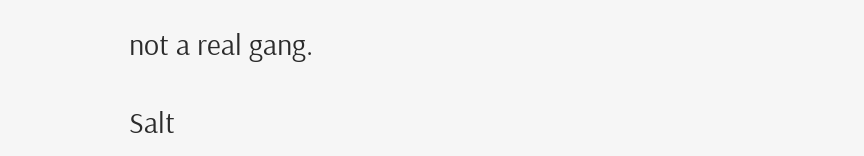not a real gang.

Salt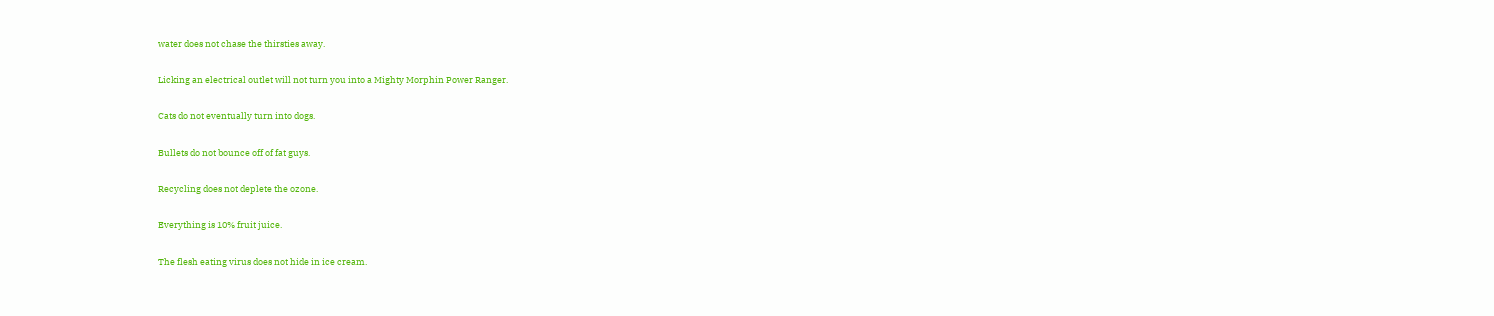water does not chase the thirsties away.

Licking an electrical outlet will not turn you into a Mighty Morphin Power Ranger.

Cats do not eventually turn into dogs.

Bullets do not bounce off of fat guys.

Recycling does not deplete the ozone.

Everything is 10% fruit juice.

The flesh eating virus does not hide in ice cream.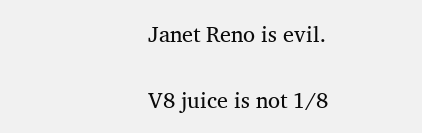Janet Reno is evil.

V8 juice is not 1/8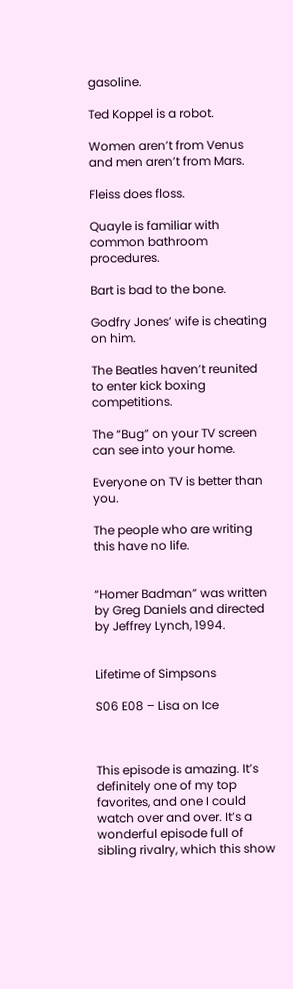gasoline.

Ted Koppel is a robot.

Women aren’t from Venus and men aren’t from Mars.

Fleiss does floss.

Quayle is familiar with common bathroom procedures.

Bart is bad to the bone.

Godfry Jones’ wife is cheating on him.

The Beatles haven’t reunited to enter kick boxing competitions.

The “Bug” on your TV screen can see into your home.

Everyone on TV is better than you.

The people who are writing this have no life.


“Homer Badman” was written by Greg Daniels and directed by Jeffrey Lynch, 1994.


Lifetime of Simpsons

S06 E08 – Lisa on Ice



This episode is amazing. It’s definitely one of my top favorites, and one I could watch over and over. It’s a wonderful episode full of sibling rivalry, which this show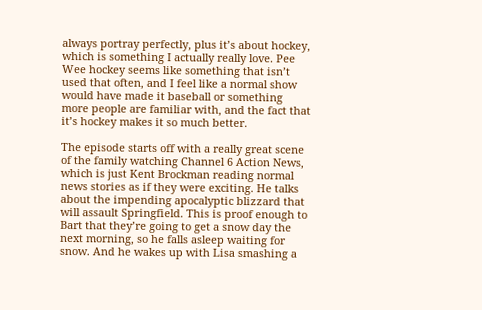always portray perfectly, plus it’s about hockey, which is something I actually really love. Pee Wee hockey seems like something that isn’t used that often, and I feel like a normal show would have made it baseball or something more people are familiar with, and the fact that it’s hockey makes it so much better.

The episode starts off with a really great scene of the family watching Channel 6 Action News, which is just Kent Brockman reading normal news stories as if they were exciting. He talks about the impending apocalyptic blizzard that will assault Springfield. This is proof enough to Bart that they’re going to get a snow day the next morning, so he falls asleep waiting for snow. And he wakes up with Lisa smashing a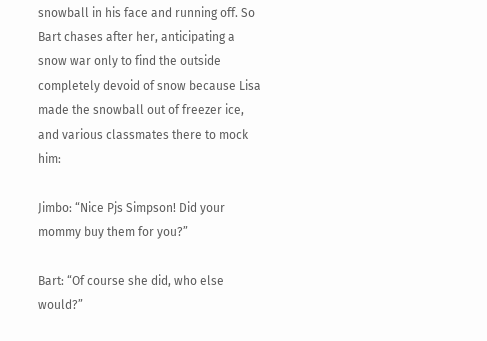snowball in his face and running off. So Bart chases after her, anticipating a snow war only to find the outside completely devoid of snow because Lisa made the snowball out of freezer ice, and various classmates there to mock him:

Jimbo: “Nice Pjs Simpson! Did your mommy buy them for you?”

Bart: “Of course she did, who else would?”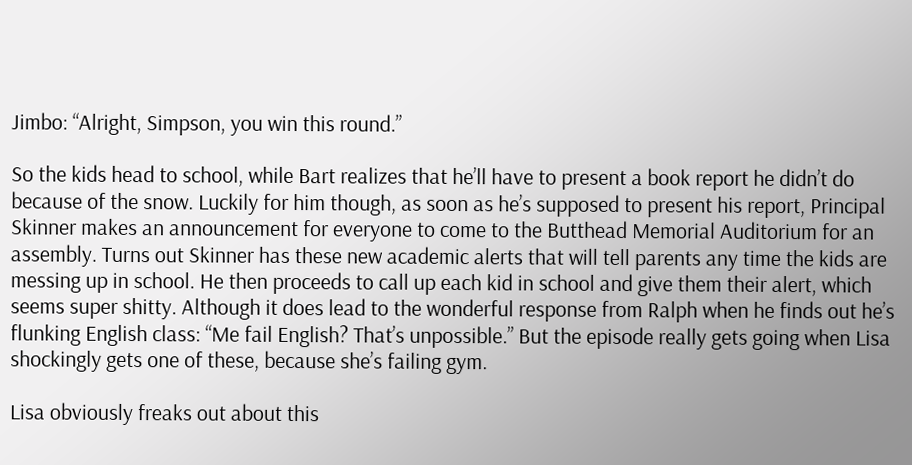Jimbo: “Alright, Simpson, you win this round.”

So the kids head to school, while Bart realizes that he’ll have to present a book report he didn’t do because of the snow. Luckily for him though, as soon as he’s supposed to present his report, Principal Skinner makes an announcement for everyone to come to the Butthead Memorial Auditorium for an assembly. Turns out Skinner has these new academic alerts that will tell parents any time the kids are messing up in school. He then proceeds to call up each kid in school and give them their alert, which seems super shitty. Although it does lead to the wonderful response from Ralph when he finds out he’s flunking English class: “Me fail English? That’s unpossible.” But the episode really gets going when Lisa shockingly gets one of these, because she’s failing gym.

Lisa obviously freaks out about this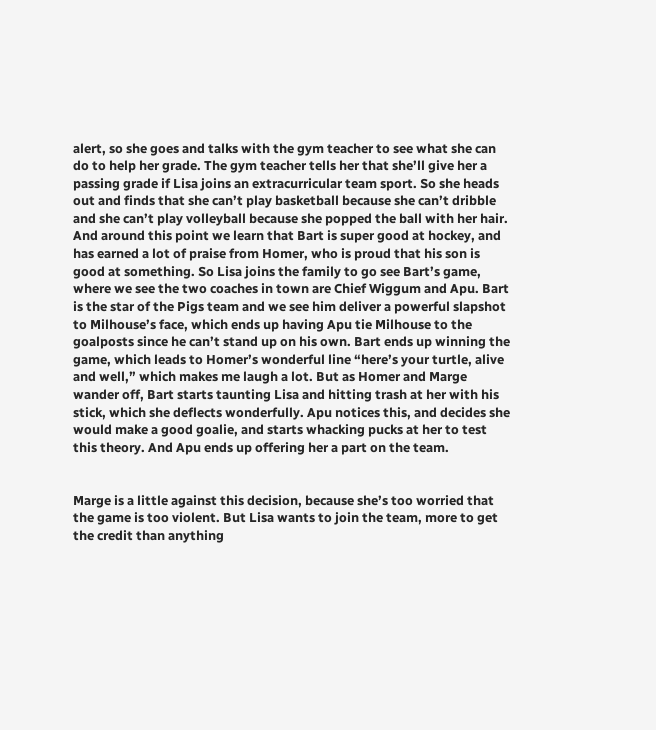alert, so she goes and talks with the gym teacher to see what she can do to help her grade. The gym teacher tells her that she’ll give her a passing grade if Lisa joins an extracurricular team sport. So she heads out and finds that she can’t play basketball because she can’t dribble and she can’t play volleyball because she popped the ball with her hair. And around this point we learn that Bart is super good at hockey, and has earned a lot of praise from Homer, who is proud that his son is good at something. So Lisa joins the family to go see Bart’s game, where we see the two coaches in town are Chief Wiggum and Apu. Bart is the star of the Pigs team and we see him deliver a powerful slapshot to Milhouse’s face, which ends up having Apu tie Milhouse to the goalposts since he can’t stand up on his own. Bart ends up winning the game, which leads to Homer’s wonderful line “here’s your turtle, alive and well,” which makes me laugh a lot. But as Homer and Marge wander off, Bart starts taunting Lisa and hitting trash at her with his stick, which she deflects wonderfully. Apu notices this, and decides she would make a good goalie, and starts whacking pucks at her to test this theory. And Apu ends up offering her a part on the team.


Marge is a little against this decision, because she’s too worried that the game is too violent. But Lisa wants to join the team, more to get the credit than anything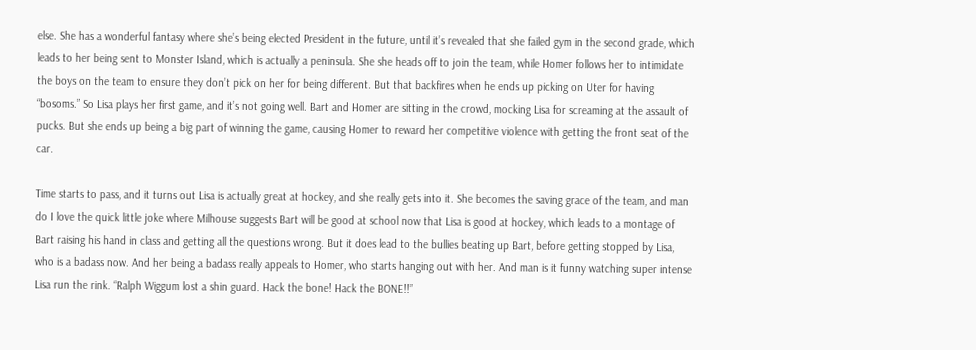else. She has a wonderful fantasy where she’s being elected President in the future, until it’s revealed that she failed gym in the second grade, which leads to her being sent to Monster Island, which is actually a peninsula. She she heads off to join the team, while Homer follows her to intimidate the boys on the team to ensure they don’t pick on her for being different. But that backfires when he ends up picking on Uter for having “bosoms.” So Lisa plays her first game, and it’s not going well. Bart and Homer are sitting in the crowd, mocking Lisa for screaming at the assault of pucks. But she ends up being a big part of winning the game, causing Homer to reward her competitive violence with getting the front seat of the car.

Time starts to pass, and it turns out Lisa is actually great at hockey, and she really gets into it. She becomes the saving grace of the team, and man do I love the quick little joke where Milhouse suggests Bart will be good at school now that Lisa is good at hockey, which leads to a montage of Bart raising his hand in class and getting all the questions wrong. But it does lead to the bullies beating up Bart, before getting stopped by Lisa, who is a badass now. And her being a badass really appeals to Homer, who starts hanging out with her. And man is it funny watching super intense Lisa run the rink. “Ralph Wiggum lost a shin guard. Hack the bone! Hack the BONE!!”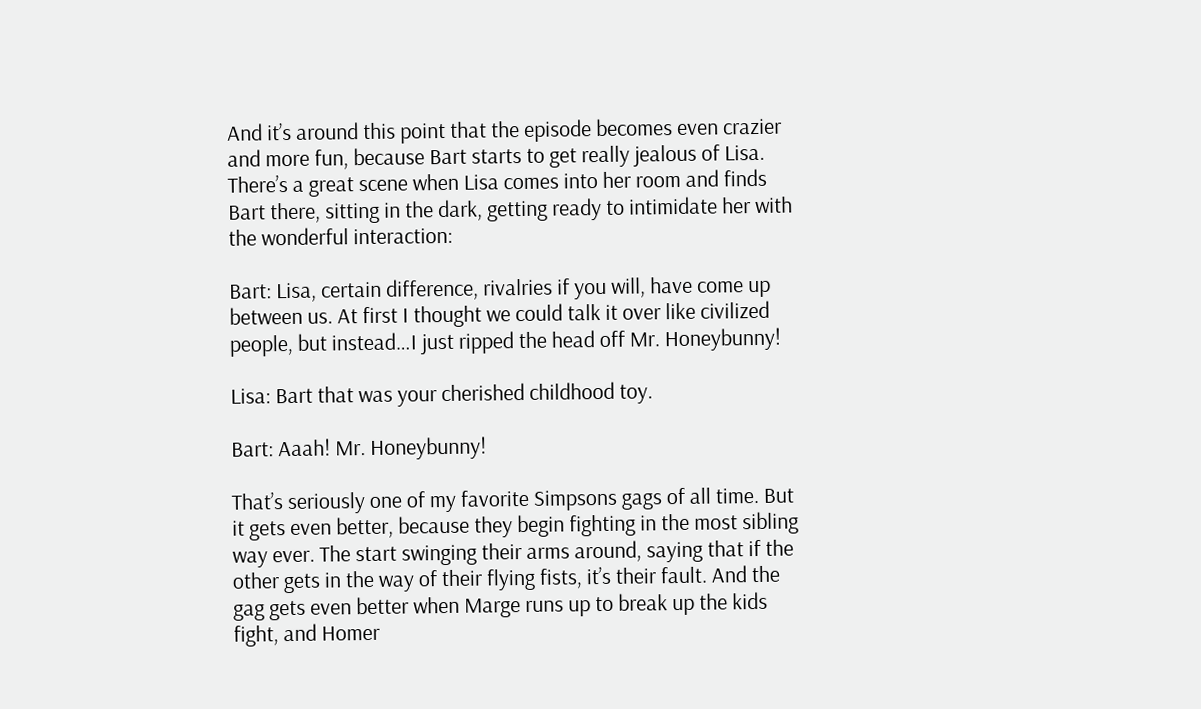And it’s around this point that the episode becomes even crazier and more fun, because Bart starts to get really jealous of Lisa. There’s a great scene when Lisa comes into her room and finds Bart there, sitting in the dark, getting ready to intimidate her with the wonderful interaction:

Bart: Lisa, certain difference, rivalries if you will, have come up between us. At first I thought we could talk it over like civilized people, but instead…I just ripped the head off Mr. Honeybunny!

Lisa: Bart that was your cherished childhood toy.

Bart: Aaah! Mr. Honeybunny!

That’s seriously one of my favorite Simpsons gags of all time. But it gets even better, because they begin fighting in the most sibling way ever. The start swinging their arms around, saying that if the other gets in the way of their flying fists, it’s their fault. And the gag gets even better when Marge runs up to break up the kids fight, and Homer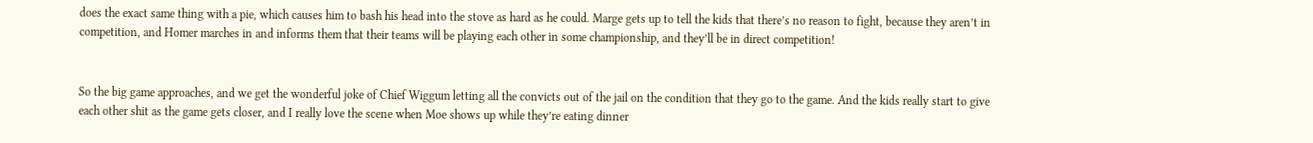does the exact same thing with a pie, which causes him to bash his head into the stove as hard as he could. Marge gets up to tell the kids that there’s no reason to fight, because they aren’t in competition, and Homer marches in and informs them that their teams will be playing each other in some championship, and they’ll be in direct competition!


So the big game approaches, and we get the wonderful joke of Chief Wiggum letting all the convicts out of the jail on the condition that they go to the game. And the kids really start to give each other shit as the game gets closer, and I really love the scene when Moe shows up while they’re eating dinner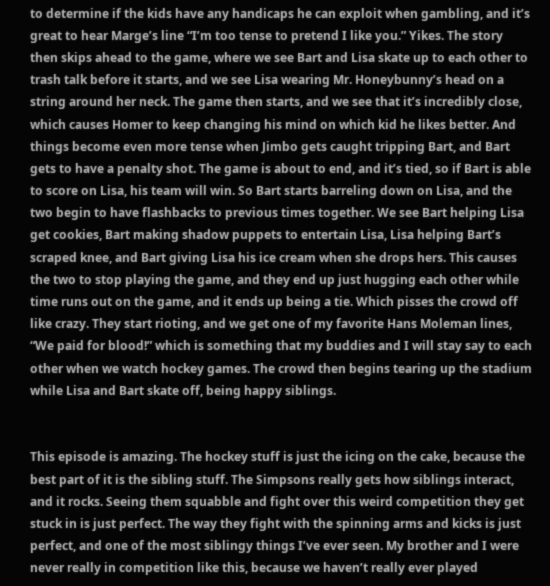to determine if the kids have any handicaps he can exploit when gambling, and it’s great to hear Marge’s line “I’m too tense to pretend I like you.” Yikes. The story then skips ahead to the game, where we see Bart and Lisa skate up to each other to trash talk before it starts, and we see Lisa wearing Mr. Honeybunny’s head on a string around her neck. The game then starts, and we see that it’s incredibly close, which causes Homer to keep changing his mind on which kid he likes better. And things become even more tense when Jimbo gets caught tripping Bart, and Bart gets to have a penalty shot. The game is about to end, and it’s tied, so if Bart is able to score on Lisa, his team will win. So Bart starts barreling down on Lisa, and the two begin to have flashbacks to previous times together. We see Bart helping Lisa get cookies, Bart making shadow puppets to entertain Lisa, Lisa helping Bart’s scraped knee, and Bart giving Lisa his ice cream when she drops hers. This causes the two to stop playing the game, and they end up just hugging each other while time runs out on the game, and it ends up being a tie. Which pisses the crowd off like crazy. They start rioting, and we get one of my favorite Hans Moleman lines, “We paid for blood!” which is something that my buddies and I will stay say to each other when we watch hockey games. The crowd then begins tearing up the stadium while Lisa and Bart skate off, being happy siblings.


This episode is amazing. The hockey stuff is just the icing on the cake, because the best part of it is the sibling stuff. The Simpsons really gets how siblings interact, and it rocks. Seeing them squabble and fight over this weird competition they get stuck in is just perfect. The way they fight with the spinning arms and kicks is just perfect, and one of the most siblingy things I’ve ever seen. My brother and I were never really in competition like this, because we haven’t really ever played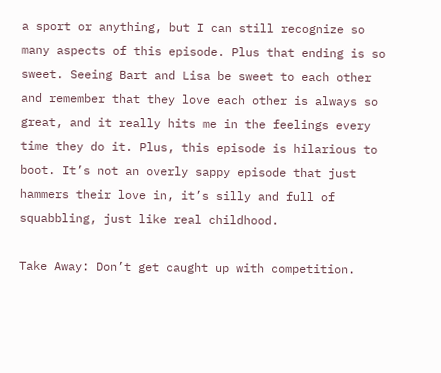a sport or anything, but I can still recognize so many aspects of this episode. Plus that ending is so sweet. Seeing Bart and Lisa be sweet to each other and remember that they love each other is always so great, and it really hits me in the feelings every time they do it. Plus, this episode is hilarious to boot. It’s not an overly sappy episode that just hammers their love in, it’s silly and full of squabbling, just like real childhood.

Take Away: Don’t get caught up with competition.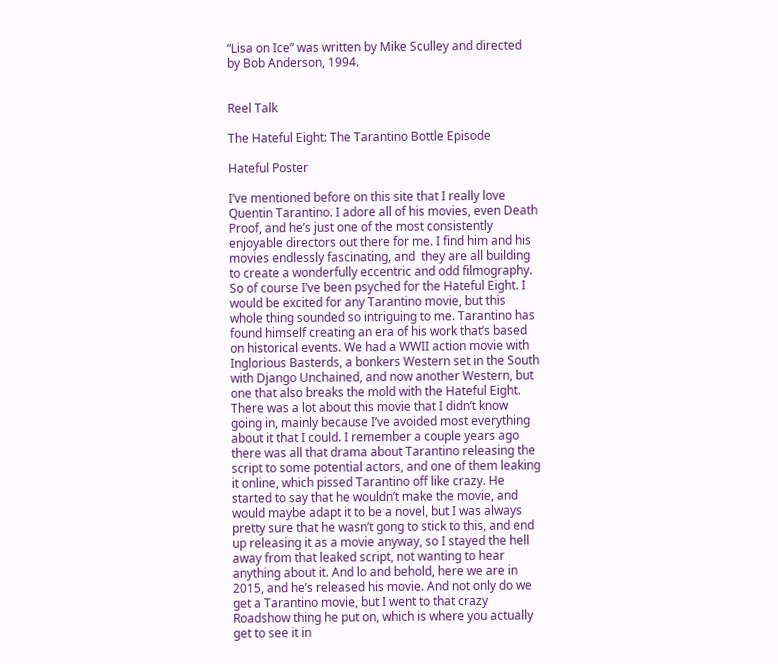“Lisa on Ice” was written by Mike Sculley and directed by Bob Anderson, 1994.


Reel Talk

The Hateful Eight: The Tarantino Bottle Episode

Hateful Poster

I’ve mentioned before on this site that I really love Quentin Tarantino. I adore all of his movies, even Death Proof, and he’s just one of the most consistently enjoyable directors out there for me. I find him and his movies endlessly fascinating, and  they are all building to create a wonderfully eccentric and odd filmography. So of course I’ve been psyched for the Hateful Eight. I would be excited for any Tarantino movie, but this whole thing sounded so intriguing to me. Tarantino has found himself creating an era of his work that’s based on historical events. We had a WWII action movie with Inglorious Basterds, a bonkers Western set in the South with Django Unchained, and now another Western, but one that also breaks the mold with the Hateful Eight. There was a lot about this movie that I didn’t know going in, mainly because I’ve avoided most everything about it that I could. I remember a couple years ago there was all that drama about Tarantino releasing the script to some potential actors, and one of them leaking it online, which pissed Tarantino off like crazy. He started to say that he wouldn’t make the movie, and would maybe adapt it to be a novel, but I was always pretty sure that he wasn’t gong to stick to this, and end up releasing it as a movie anyway, so I stayed the hell away from that leaked script, not wanting to hear anything about it. And lo and behold, here we are in 2015, and he’s released his movie. And not only do we get a Tarantino movie, but I went to that crazy Roadshow thing he put on, which is where you actually get to see it in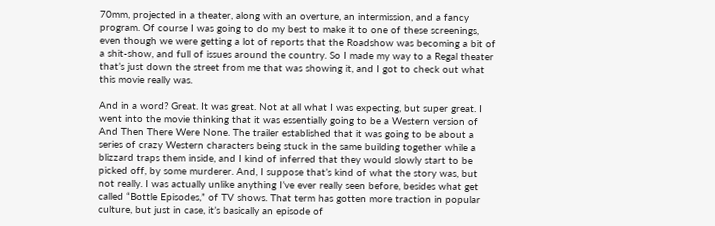70mm, projected in a theater, along with an overture, an intermission, and a fancy program. Of course I was going to do my best to make it to one of these screenings, even though we were getting a lot of reports that the Roadshow was becoming a bit of a shit-show, and full of issues around the country. So I made my way to a Regal theater that’s just down the street from me that was showing it, and I got to check out what this movie really was.

And in a word? Great. It was great. Not at all what I was expecting, but super great. I went into the movie thinking that it was essentially going to be a Western version of And Then There Were None. The trailer established that it was going to be about a series of crazy Western characters being stuck in the same building together while a blizzard traps them inside, and I kind of inferred that they would slowly start to be picked off, by some murderer. And, I suppose that’s kind of what the story was, but not really. I was actually unlike anything I’ve ever really seen before, besides what get called “Bottle Episodes,” of TV shows. That term has gotten more traction in popular culture, but just in case, it’s basically an episode of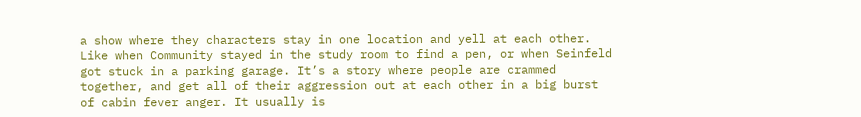a show where they characters stay in one location and yell at each other. Like when Community stayed in the study room to find a pen, or when Seinfeld got stuck in a parking garage. It’s a story where people are crammed together, and get all of their aggression out at each other in a big burst of cabin fever anger. It usually is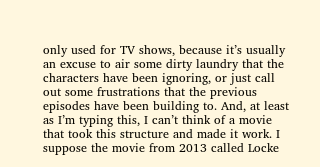only used for TV shows, because it’s usually an excuse to air some dirty laundry that the characters have been ignoring, or just call out some frustrations that the previous episodes have been building to. And, at least as I’m typing this, I can’t think of a movie that took this structure and made it work. I suppose the movie from 2013 called Locke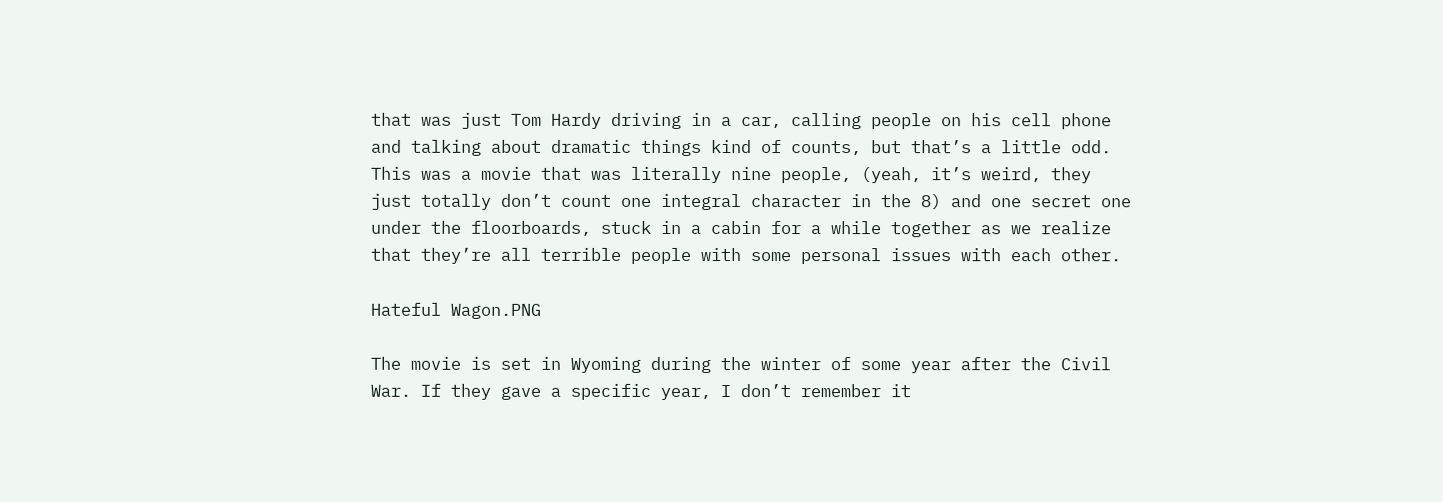that was just Tom Hardy driving in a car, calling people on his cell phone and talking about dramatic things kind of counts, but that’s a little odd. This was a movie that was literally nine people, (yeah, it’s weird, they just totally don’t count one integral character in the 8) and one secret one under the floorboards, stuck in a cabin for a while together as we realize that they’re all terrible people with some personal issues with each other.

Hateful Wagon.PNG

The movie is set in Wyoming during the winter of some year after the Civil War. If they gave a specific year, I don’t remember it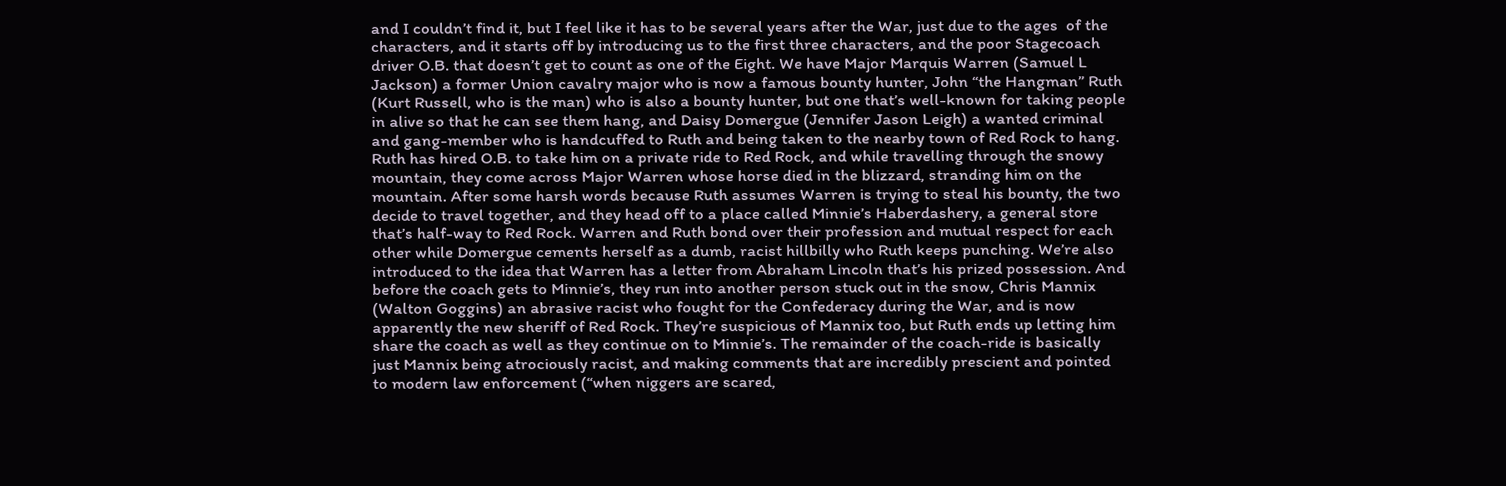and I couldn’t find it, but I feel like it has to be several years after the War, just due to the ages  of the characters, and it starts off by introducing us to the first three characters, and the poor Stagecoach driver O.B. that doesn’t get to count as one of the Eight. We have Major Marquis Warren (Samuel L Jackson) a former Union cavalry major who is now a famous bounty hunter, John “the Hangman” Ruth (Kurt Russell, who is the man) who is also a bounty hunter, but one that’s well-known for taking people in alive so that he can see them hang, and Daisy Domergue (Jennifer Jason Leigh) a wanted criminal and gang-member who is handcuffed to Ruth and being taken to the nearby town of Red Rock to hang. Ruth has hired O.B. to take him on a private ride to Red Rock, and while travelling through the snowy mountain, they come across Major Warren whose horse died in the blizzard, stranding him on the mountain. After some harsh words because Ruth assumes Warren is trying to steal his bounty, the two decide to travel together, and they head off to a place called Minnie’s Haberdashery, a general store that’s half-way to Red Rock. Warren and Ruth bond over their profession and mutual respect for each other while Domergue cements herself as a dumb, racist hillbilly who Ruth keeps punching. We’re also introduced to the idea that Warren has a letter from Abraham Lincoln that’s his prized possession. And before the coach gets to Minnie’s, they run into another person stuck out in the snow, Chris Mannix (Walton Goggins) an abrasive racist who fought for the Confederacy during the War, and is now apparently the new sheriff of Red Rock. They’re suspicious of Mannix too, but Ruth ends up letting him share the coach as well as they continue on to Minnie’s. The remainder of the coach-ride is basically just Mannix being atrociously racist, and making comments that are incredibly prescient and pointed to modern law enforcement (“when niggers are scared,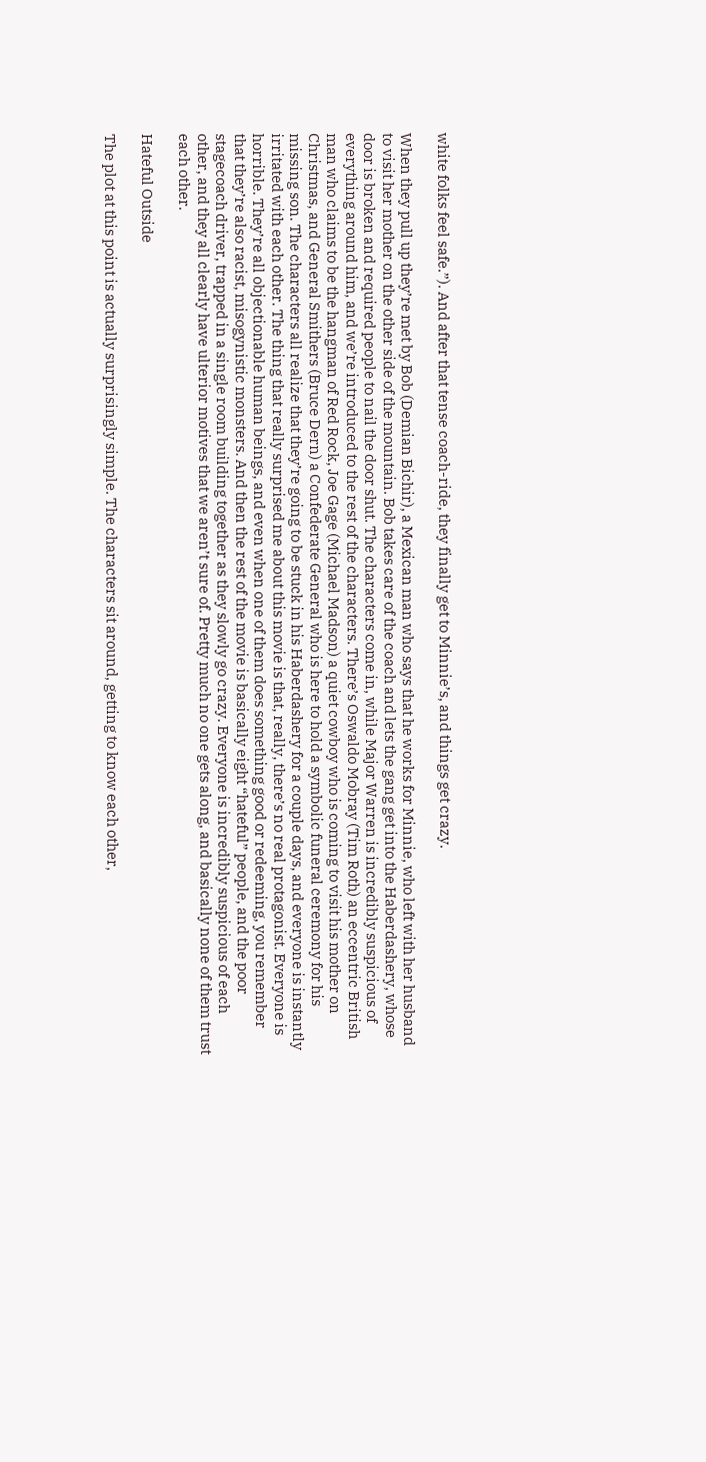white folks feel safe.”). And after that tense coach-ride, they finally get to Minnie’s, and things get crazy.

When they pull up they’re met by Bob (Demian Bichir), a Mexican man who says that he works for Minnie, who left with her husband to visit her mother on the other side of the mountain. Bob takes care of the coach and lets the gang get into the Haberdashery, whose door is broken and required people to nail the door shut. The characters come in, while Major Warren is incredibly suspicious of everything around him, and we’re introduced to the rest of the characters. There’s Oswaldo Mobray (Tim Roth) an eccentric British man who claims to be the hangman of Red Rock, Joe Gage (Michael Madson) a quiet cowboy who is coming to visit his mother on Christmas, and General Smithers (Bruce Dern) a Confederate General who is here to hold a symbolic funeral ceremony for his missing son. The characters all realize that they’re going to be stuck in his Haberdashery for a couple days, and everyone is instantly irritated with each other. The thing that really surprised me about this movie is that, really, there’s no real protagonist. Everyone is horrible. They’re all objectionable human beings, and even when one of them does something good or redeeming, you remember that they’re also racist, misogynistic monsters. And then the rest of the movie is basically eight “hateful” people, and the poor stagecoach driver, trapped in a single room building together as they slowly go crazy. Everyone is incredibly suspicious of each other, and they all clearly have ulterior motives that we aren’t sure of. Pretty much no one gets along, and basically none of them trust each other.

Hateful Outside

The plot at this point is actually surprisingly simple. The characters sit around, getting to know each other,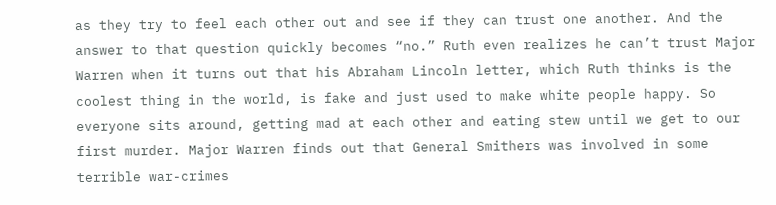as they try to feel each other out and see if they can trust one another. And the answer to that question quickly becomes “no.” Ruth even realizes he can’t trust Major Warren when it turns out that his Abraham Lincoln letter, which Ruth thinks is the coolest thing in the world, is fake and just used to make white people happy. So everyone sits around, getting mad at each other and eating stew until we get to our first murder. Major Warren finds out that General Smithers was involved in some terrible war-crimes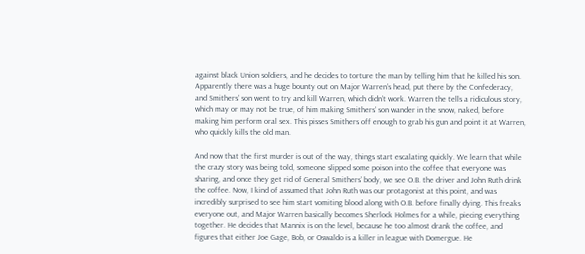against black Union soldiers, and he decides to torture the man by telling him that he killed his son. Apparently there was a huge bounty out on Major Warren’s head, put there by the Confederacy, and Smithers’ son went to try and kill Warren, which didn’t work. Warren the tells a ridiculous story, which may or may not be true, of him making Smithers’ son wander in the snow, naked, before making him perform oral sex. This pisses Smithers off enough to grab his gun and point it at Warren, who quickly kills the old man.

And now that the first murder is out of the way, things start escalating quickly. We learn that while the crazy story was being told, someone slipped some poison into the coffee that everyone was sharing, and once they get rid of General Smithers’ body, we see O.B. the driver and John Ruth drink the coffee. Now, I kind of assumed that John Ruth was our protagonist at this point, and was incredibly surprised to see him start vomiting blood along with O.B. before finally dying. This freaks everyone out, and Major Warren basically becomes Sherlock Holmes for a while, piecing everything together. He decides that Mannix is on the level, because he too almost drank the coffee, and figures that either Joe Gage, Bob, or Oswaldo is a killer in league with Domergue. He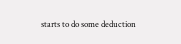starts to do some deduction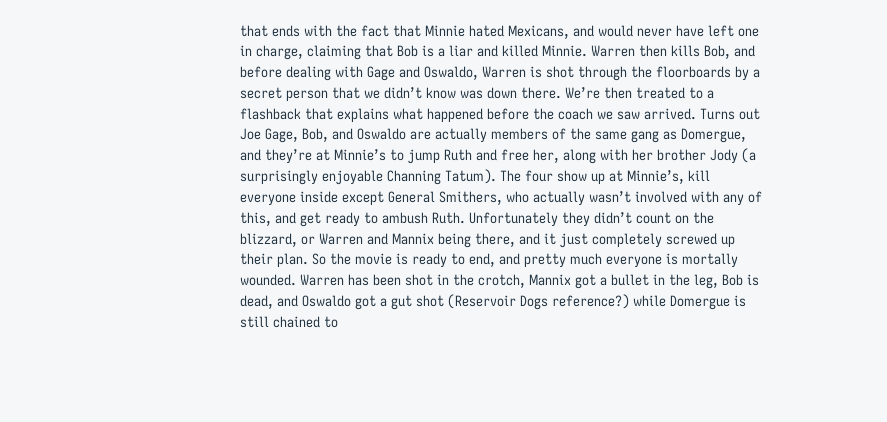that ends with the fact that Minnie hated Mexicans, and would never have left one in charge, claiming that Bob is a liar and killed Minnie. Warren then kills Bob, and before dealing with Gage and Oswaldo, Warren is shot through the floorboards by a secret person that we didn’t know was down there. We’re then treated to a flashback that explains what happened before the coach we saw arrived. Turns out Joe Gage, Bob, and Oswaldo are actually members of the same gang as Domergue, and they’re at Minnie’s to jump Ruth and free her, along with her brother Jody (a surprisingly enjoyable Channing Tatum). The four show up at Minnie’s, kill everyone inside except General Smithers, who actually wasn’t involved with any of this, and get ready to ambush Ruth. Unfortunately they didn’t count on the blizzard, or Warren and Mannix being there, and it just completely screwed up their plan. So the movie is ready to end, and pretty much everyone is mortally wounded. Warren has been shot in the crotch, Mannix got a bullet in the leg, Bob is dead, and Oswaldo got a gut shot (Reservoir Dogs reference?) while Domergue is still chained to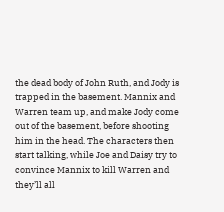the dead body of John Ruth, and Jody is trapped in the basement. Mannix and Warren team up, and make Jody come out of the basement, before shooting him in the head. The characters then start talking, while Joe and Daisy try to convince Mannix to kill Warren and they’ll all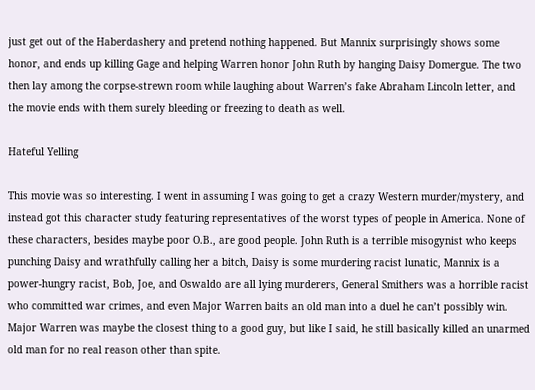just get out of the Haberdashery and pretend nothing happened. But Mannix surprisingly shows some honor, and ends up killing Gage and helping Warren honor John Ruth by hanging Daisy Domergue. The two then lay among the corpse-strewn room while laughing about Warren’s fake Abraham Lincoln letter, and the movie ends with them surely bleeding or freezing to death as well.

Hateful Yelling

This movie was so interesting. I went in assuming I was going to get a crazy Western murder/mystery, and instead got this character study featuring representatives of the worst types of people in America. None of these characters, besides maybe poor O.B., are good people. John Ruth is a terrible misogynist who keeps punching Daisy and wrathfully calling her a bitch, Daisy is some murdering racist lunatic, Mannix is a power-hungry racist, Bob, Joe, and Oswaldo are all lying murderers, General Smithers was a horrible racist who committed war crimes, and even Major Warren baits an old man into a duel he can’t possibly win. Major Warren was maybe the closest thing to a good guy, but like I said, he still basically killed an unarmed old man for no real reason other than spite.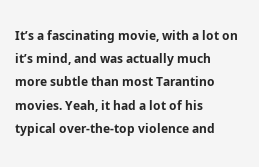It’s a fascinating movie, with a lot on it’s mind, and was actually much more subtle than most Tarantino movies. Yeah, it had a lot of his typical over-the-top violence and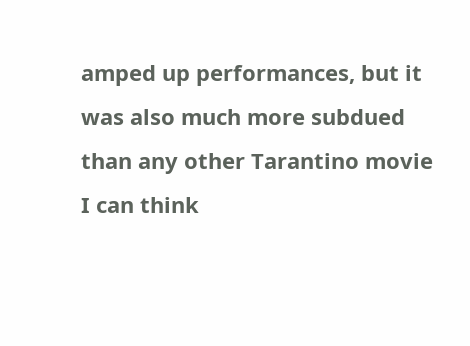amped up performances, but it was also much more subdued than any other Tarantino movie I can think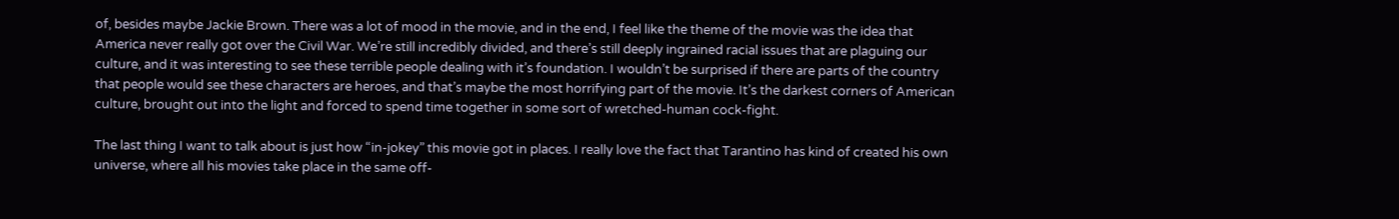of, besides maybe Jackie Brown. There was a lot of mood in the movie, and in the end, I feel like the theme of the movie was the idea that America never really got over the Civil War. We’re still incredibly divided, and there’s still deeply ingrained racial issues that are plaguing our culture, and it was interesting to see these terrible people dealing with it’s foundation. I wouldn’t be surprised if there are parts of the country that people would see these characters are heroes, and that’s maybe the most horrifying part of the movie. It’s the darkest corners of American culture, brought out into the light and forced to spend time together in some sort of wretched-human cock-fight.

The last thing I want to talk about is just how “in-jokey” this movie got in places. I really love the fact that Tarantino has kind of created his own universe, where all his movies take place in the same off-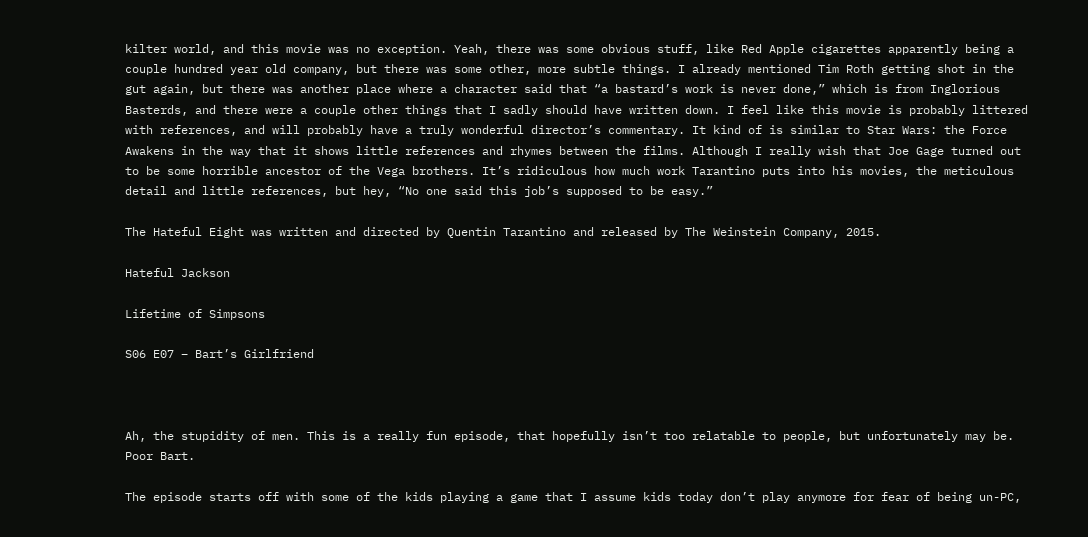kilter world, and this movie was no exception. Yeah, there was some obvious stuff, like Red Apple cigarettes apparently being a couple hundred year old company, but there was some other, more subtle things. I already mentioned Tim Roth getting shot in the gut again, but there was another place where a character said that “a bastard’s work is never done,” which is from Inglorious Basterds, and there were a couple other things that I sadly should have written down. I feel like this movie is probably littered with references, and will probably have a truly wonderful director’s commentary. It kind of is similar to Star Wars: the Force Awakens in the way that it shows little references and rhymes between the films. Although I really wish that Joe Gage turned out to be some horrible ancestor of the Vega brothers. It’s ridiculous how much work Tarantino puts into his movies, the meticulous detail and little references, but hey, “No one said this job’s supposed to be easy.”

The Hateful Eight was written and directed by Quentin Tarantino and released by The Weinstein Company, 2015.

Hateful Jackson

Lifetime of Simpsons

S06 E07 – Bart’s Girlfriend



Ah, the stupidity of men. This is a really fun episode, that hopefully isn’t too relatable to people, but unfortunately may be. Poor Bart.

The episode starts off with some of the kids playing a game that I assume kids today don’t play anymore for fear of being un-PC,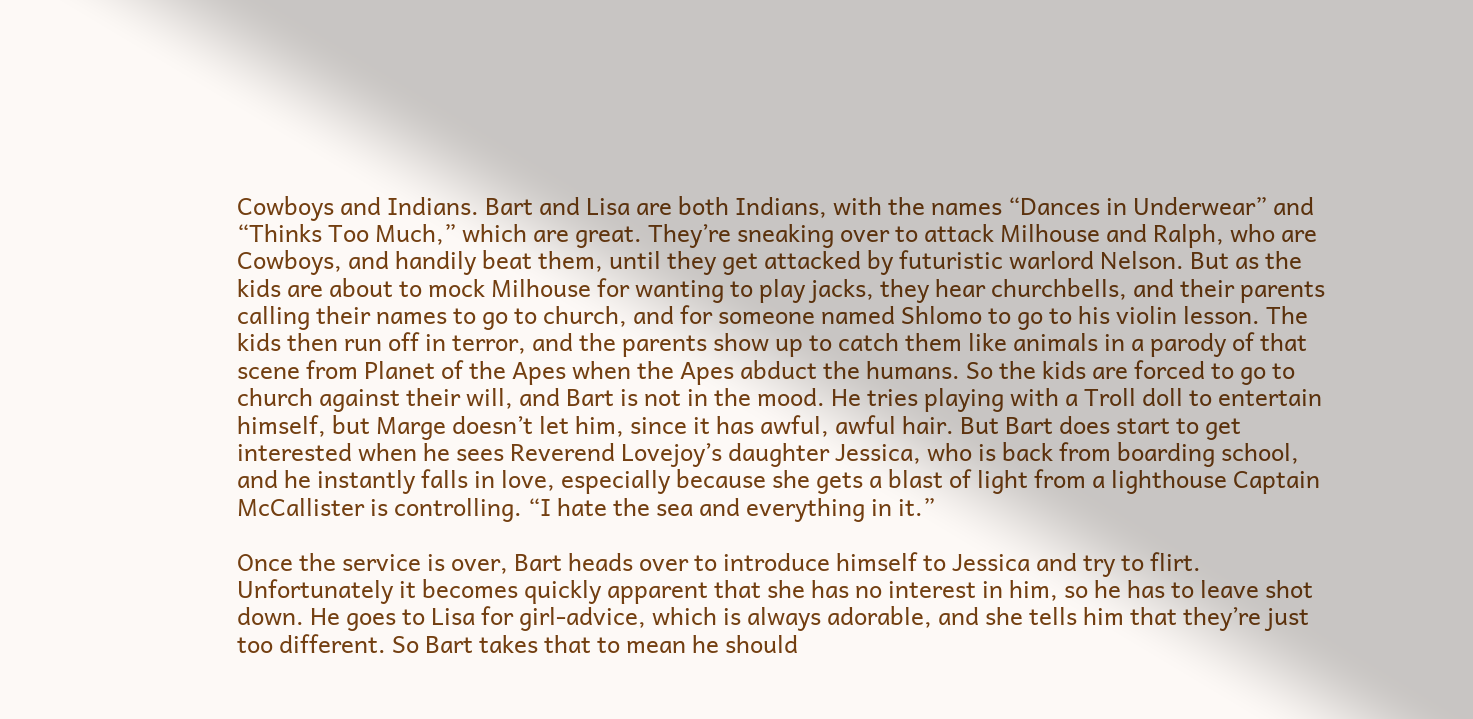Cowboys and Indians. Bart and Lisa are both Indians, with the names “Dances in Underwear” and “Thinks Too Much,” which are great. They’re sneaking over to attack Milhouse and Ralph, who are Cowboys, and handily beat them, until they get attacked by futuristic warlord Nelson. But as the kids are about to mock Milhouse for wanting to play jacks, they hear churchbells, and their parents calling their names to go to church, and for someone named Shlomo to go to his violin lesson. The kids then run off in terror, and the parents show up to catch them like animals in a parody of that scene from Planet of the Apes when the Apes abduct the humans. So the kids are forced to go to church against their will, and Bart is not in the mood. He tries playing with a Troll doll to entertain himself, but Marge doesn’t let him, since it has awful, awful hair. But Bart does start to get interested when he sees Reverend Lovejoy’s daughter Jessica, who is back from boarding school, and he instantly falls in love, especially because she gets a blast of light from a lighthouse Captain McCallister is controlling. “I hate the sea and everything in it.”

Once the service is over, Bart heads over to introduce himself to Jessica and try to flirt. Unfortunately it becomes quickly apparent that she has no interest in him, so he has to leave shot down. He goes to Lisa for girl-advice, which is always adorable, and she tells him that they’re just too different. So Bart takes that to mean he should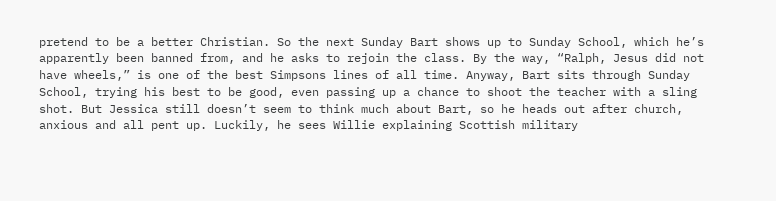pretend to be a better Christian. So the next Sunday Bart shows up to Sunday School, which he’s apparently been banned from, and he asks to rejoin the class. By the way, “Ralph, Jesus did not have wheels,” is one of the best Simpsons lines of all time. Anyway, Bart sits through Sunday School, trying his best to be good, even passing up a chance to shoot the teacher with a sling shot. But Jessica still doesn’t seem to think much about Bart, so he heads out after church, anxious and all pent up. Luckily, he sees Willie explaining Scottish military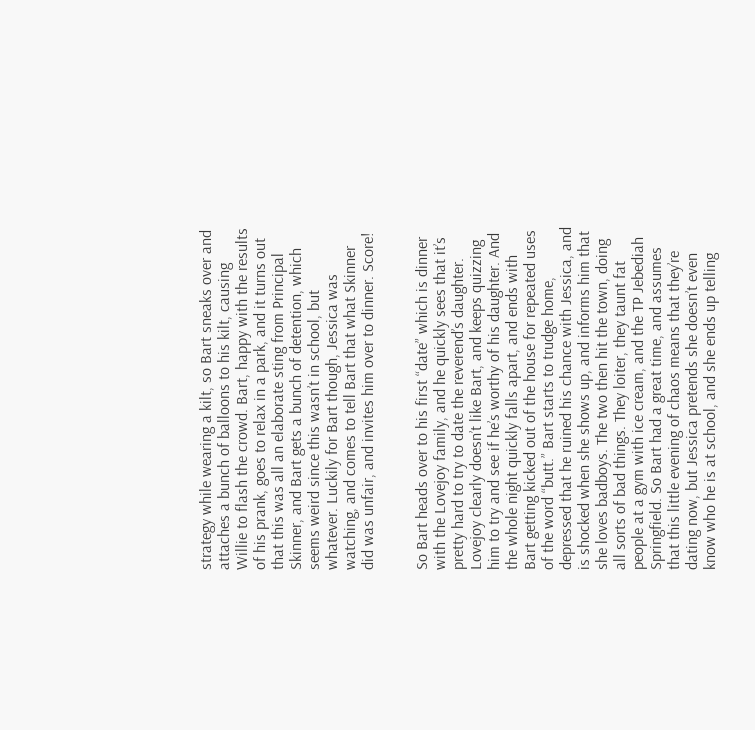strategy while wearing a kilt, so Bart sneaks over and attaches a bunch of balloons to his kilt, causing Willie to flash the crowd. Bart, happy with the results of his prank, goes to relax in a park, and it turns out that this was all an elaborate sting from Principal Skinner, and Bart gets a bunch of detention, which seems weird since this wasn’t in school, but whatever. Luckily for Bart though, Jessica was watching, and comes to tell Bart that what Skinner did was unfair, and invites him over to dinner. Score!


So Bart heads over to his first “date” which is dinner with the Lovejoy family, and he quickly sees that it’s pretty hard to try to date the reverend’s daughter. Lovejoy clearly doesn’t like Bart, and keeps quizzing him to try and see if he’s worthy of his daughter. And the whole night quickly falls apart, and ends with Bart getting kicked out of the house for repeated uses of the word “butt.” Bart starts to trudge home, depressed that he ruined his chance with Jessica, and is shocked when she shows up, and informs him that she loves badboys. The two then hit the town, doing all sorts of bad things. They loiter, they taunt fat people at a gym with ice cream, and the TP Jebediah Springfield. So Bart had a great time, and assumes that this little evening of chaos means that they’re dating now, but Jessica pretends she doesn’t even know who he is at school, and she ends up telling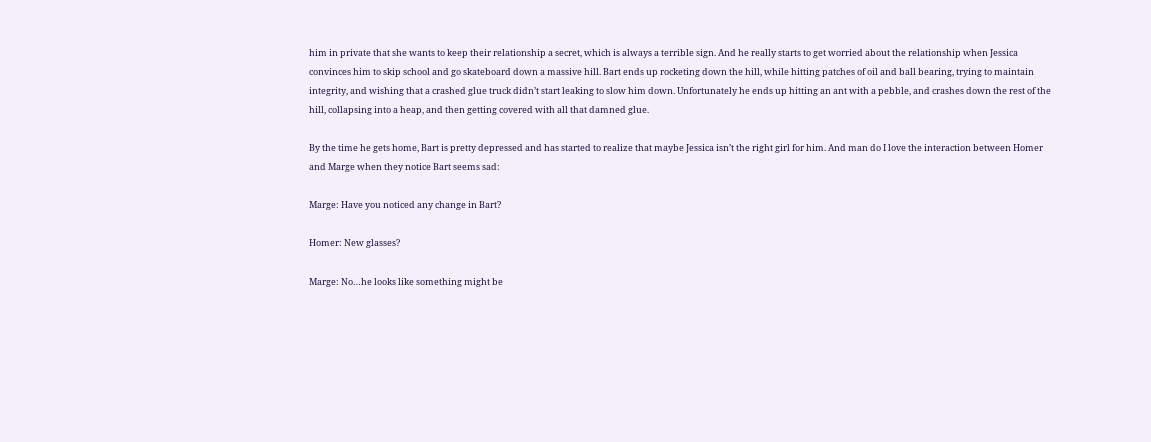him in private that she wants to keep their relationship a secret, which is always a terrible sign. And he really starts to get worried about the relationship when Jessica convinces him to skip school and go skateboard down a massive hill. Bart ends up rocketing down the hill, while hitting patches of oil and ball bearing, trying to maintain integrity, and wishing that a crashed glue truck didn’t start leaking to slow him down. Unfortunately he ends up hitting an ant with a pebble, and crashes down the rest of the hill, collapsing into a heap, and then getting covered with all that damned glue.

By the time he gets home, Bart is pretty depressed and has started to realize that maybe Jessica isn’t the right girl for him. And man do I love the interaction between Homer and Marge when they notice Bart seems sad:

Marge: Have you noticed any change in Bart?

Homer: New glasses?

Marge: No…he looks like something might be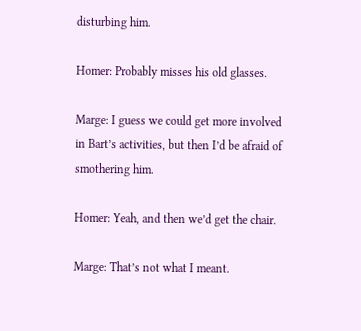disturbing him.

Homer: Probably misses his old glasses.

Marge: I guess we could get more involved in Bart’s activities, but then I’d be afraid of smothering him.

Homer: Yeah, and then we’d get the chair.

Marge: That’s not what I meant.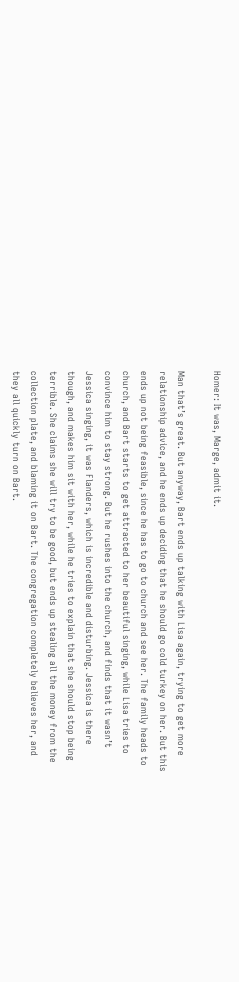Homer: It was, Marge, admit it.

Man that’s great. But anyway, Bart ends up talking with Lisa again, trying to get more relationship advice, and he ends up deciding that he should go cold turkey on her. But this ends up not being feasible, since he has to go to church and see her. The family heads to church, and Bart starts to get attracted to her beautiful singing, while Lisa tries to convince him to stay strong. But he rushes into the church, and finds that it wasn’t Jessica singing, it was Flanders, which is incredible and disturbing. Jessica is there though, and makes him sit with her, while he tries to explain that she should stop being terrible. She claims she will try to be good, but ends up stealing all the money from the collection plate, and blaming it on Bart. The congregation completely believes her, and they all quickly turn on Bart.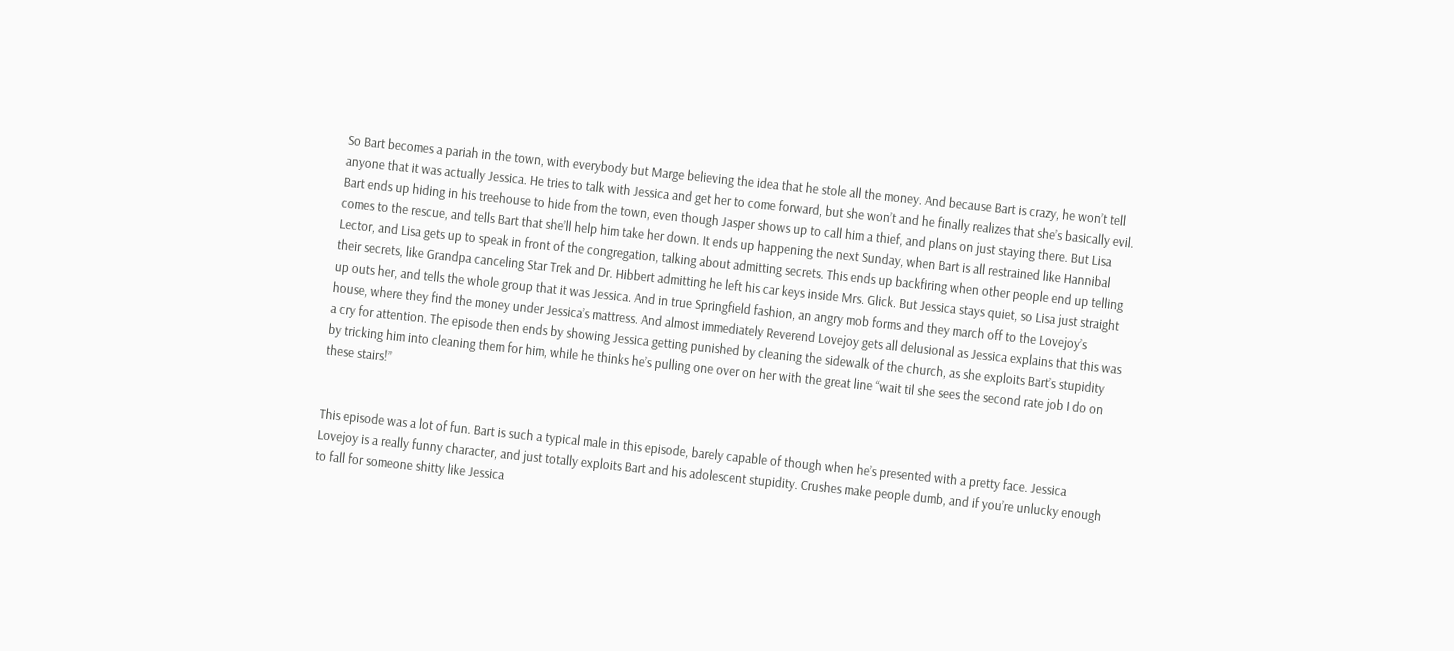So Bart becomes a pariah in the town, with everybody but Marge believing the idea that he stole all the money. And because Bart is crazy, he won’t tell anyone that it was actually Jessica. He tries to talk with Jessica and get her to come forward, but she won’t and he finally realizes that she’s basically evil. Bart ends up hiding in his treehouse to hide from the town, even though Jasper shows up to call him a thief, and plans on just staying there. But Lisa comes to the rescue, and tells Bart that she’ll help him take her down. It ends up happening the next Sunday, when Bart is all restrained like Hannibal Lector, and Lisa gets up to speak in front of the congregation, talking about admitting secrets. This ends up backfiring when other people end up telling their secrets, like Grandpa canceling Star Trek and Dr. Hibbert admitting he left his car keys inside Mrs. Glick. But Jessica stays quiet, so Lisa just straight up outs her, and tells the whole group that it was Jessica. And in true Springfield fashion, an angry mob forms and they march off to the Lovejoy’s house, where they find the money under Jessica’s mattress. And almost immediately Reverend Lovejoy gets all delusional as Jessica explains that this was a cry for attention. The episode then ends by showing Jessica getting punished by cleaning the sidewalk of the church, as she exploits Bart’s stupidity by tricking him into cleaning them for him, while he thinks he’s pulling one over on her with the great line “wait til she sees the second rate job I do on these stairs!”


This episode was a lot of fun. Bart is such a typical male in this episode, barely capable of though when he’s presented with a pretty face. Jessica Lovejoy is a really funny character, and just totally exploits Bart and his adolescent stupidity. Crushes make people dumb, and if you’re unlucky enough to fall for someone shitty like Jessica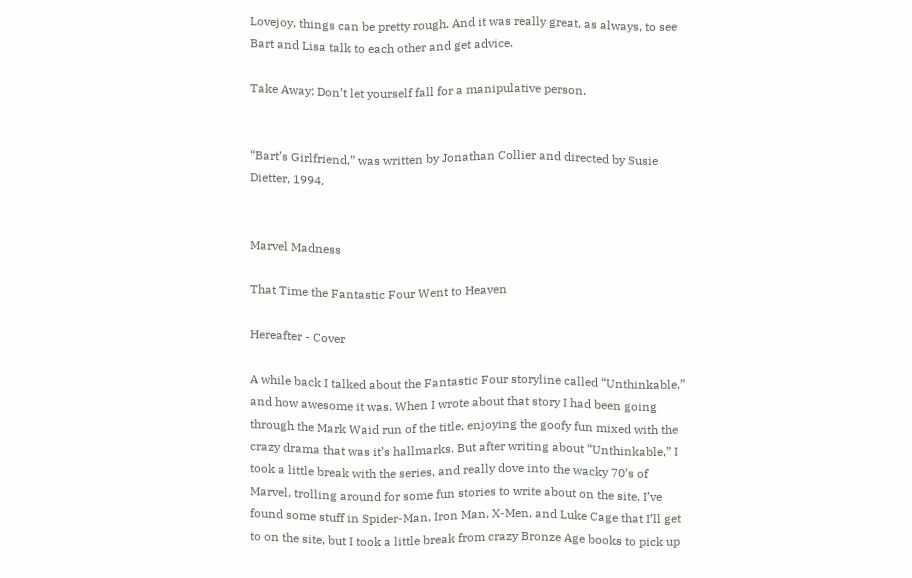Lovejoy, things can be pretty rough. And it was really great, as always, to see Bart and Lisa talk to each other and get advice.

Take Away: Don’t let yourself fall for a manipulative person.


“Bart’s Girlfriend,” was written by Jonathan Collier and directed by Susie Dietter, 1994.


Marvel Madness

That Time the Fantastic Four Went to Heaven

Hereafter - Cover

A while back I talked about the Fantastic Four storyline called “Unthinkable,” and how awesome it was. When I wrote about that story I had been going through the Mark Waid run of the title, enjoying the goofy fun mixed with the crazy drama that was it’s hallmarks. But after writing about “Unthinkable,” I took a little break with the series, and really dove into the wacky 70’s of Marvel, trolling around for some fun stories to write about on the site. I’ve found some stuff in Spider-Man, Iron Man, X-Men, and Luke Cage that I’ll get to on the site, but I took a little break from crazy Bronze Age books to pick up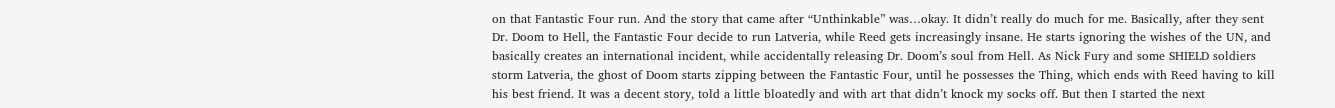on that Fantastic Four run. And the story that came after “Unthinkable” was…okay. It didn’t really do much for me. Basically, after they sent Dr. Doom to Hell, the Fantastic Four decide to run Latveria, while Reed gets increasingly insane. He starts ignoring the wishes of the UN, and basically creates an international incident, while accidentally releasing Dr. Doom’s soul from Hell. As Nick Fury and some SHIELD soldiers storm Latveria, the ghost of Doom starts zipping between the Fantastic Four, until he possesses the Thing, which ends with Reed having to kill his best friend. It was a decent story, told a little bloatedly and with art that didn’t knock my socks off. But then I started the next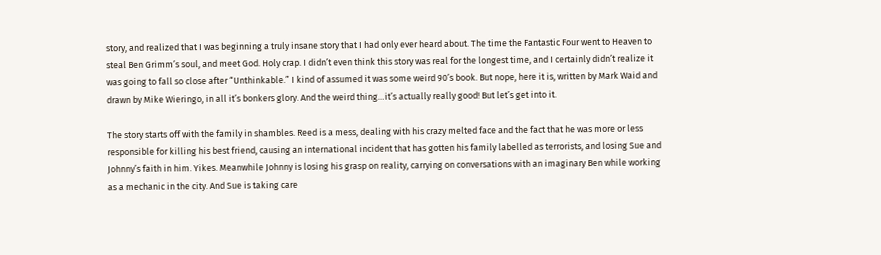story, and realized that I was beginning a truly insane story that I had only ever heard about. The time the Fantastic Four went to Heaven to steal Ben Grimm’s soul, and meet God. Holy crap. I didn’t even think this story was real for the longest time, and I certainly didn’t realize it was going to fall so close after “Unthinkable.” I kind of assumed it was some weird 90’s book. But nope, here it is, written by Mark Waid and drawn by Mike Wieringo, in all it’s bonkers glory. And the weird thing…it’s actually really good! But let’s get into it.

The story starts off with the family in shambles. Reed is a mess, dealing with his crazy melted face and the fact that he was more or less responsible for killing his best friend, causing an international incident that has gotten his family labelled as terrorists, and losing Sue and Johnny’s faith in him. Yikes. Meanwhile Johnny is losing his grasp on reality, carrying on conversations with an imaginary Ben while working as a mechanic in the city. And Sue is taking care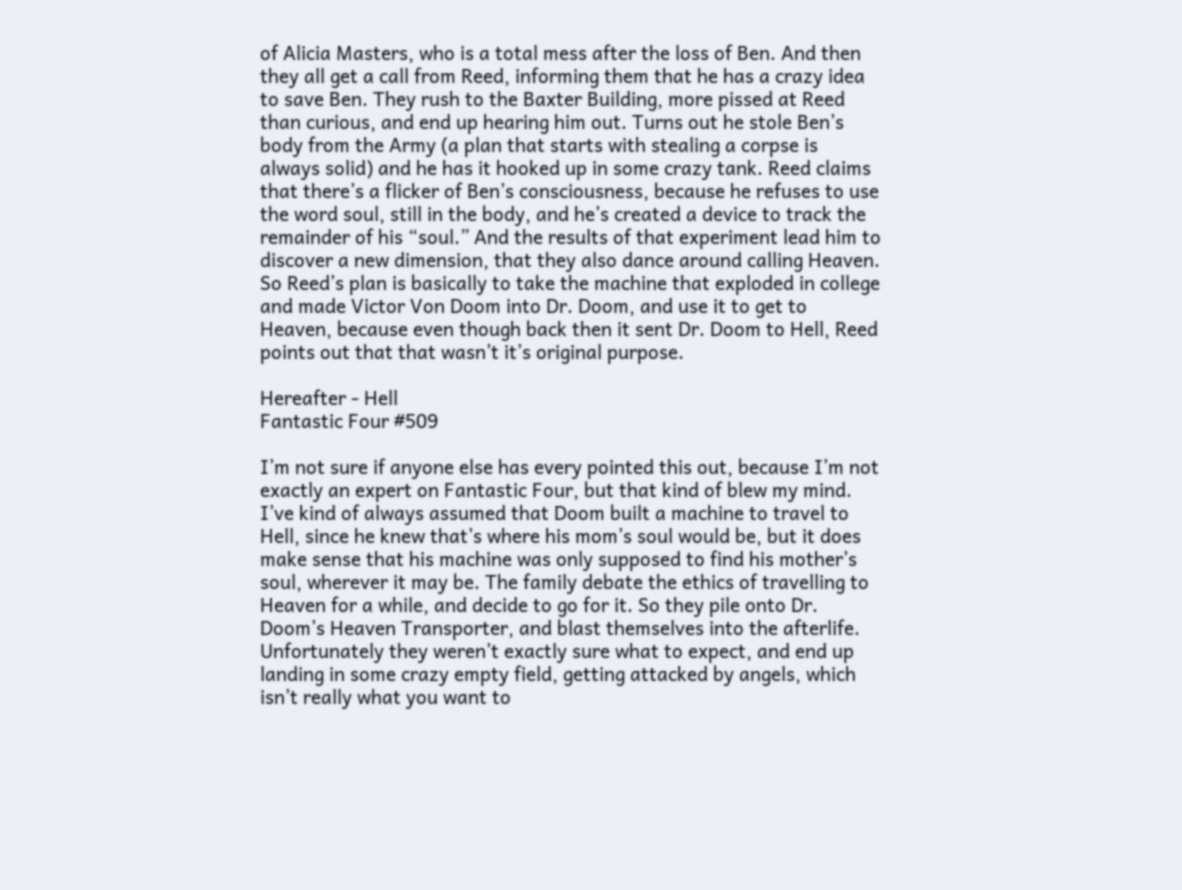of Alicia Masters, who is a total mess after the loss of Ben. And then they all get a call from Reed, informing them that he has a crazy idea to save Ben. They rush to the Baxter Building, more pissed at Reed than curious, and end up hearing him out. Turns out he stole Ben’s body from the Army (a plan that starts with stealing a corpse is always solid) and he has it hooked up in some crazy tank. Reed claims that there’s a flicker of Ben’s consciousness, because he refuses to use the word soul, still in the body, and he’s created a device to track the remainder of his “soul.” And the results of that experiment lead him to discover a new dimension, that they also dance around calling Heaven. So Reed’s plan is basically to take the machine that exploded in college and made Victor Von Doom into Dr. Doom, and use it to get to Heaven, because even though back then it sent Dr. Doom to Hell, Reed points out that that wasn’t it’s original purpose.

Hereafter - Hell
Fantastic Four #509

I’m not sure if anyone else has every pointed this out, because I’m not exactly an expert on Fantastic Four, but that kind of blew my mind. I’ve kind of always assumed that Doom built a machine to travel to Hell, since he knew that’s where his mom’s soul would be, but it does make sense that his machine was only supposed to find his mother’s soul, wherever it may be. The family debate the ethics of travelling to Heaven for a while, and decide to go for it. So they pile onto Dr. Doom’s Heaven Transporter, and blast themselves into the afterlife. Unfortunately they weren’t exactly sure what to expect, and end up landing in some crazy empty field, getting attacked by angels, which isn’t really what you want to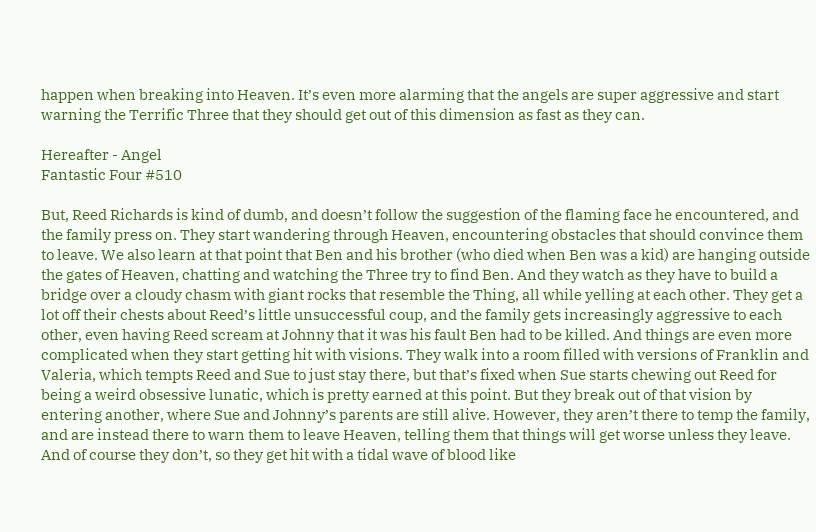happen when breaking into Heaven. It’s even more alarming that the angels are super aggressive and start warning the Terrific Three that they should get out of this dimension as fast as they can.

Hereafter - Angel
Fantastic Four #510

But, Reed Richards is kind of dumb, and doesn’t follow the suggestion of the flaming face he encountered, and the family press on. They start wandering through Heaven, encountering obstacles that should convince them to leave. We also learn at that point that Ben and his brother (who died when Ben was a kid) are hanging outside the gates of Heaven, chatting and watching the Three try to find Ben. And they watch as they have to build a bridge over a cloudy chasm with giant rocks that resemble the Thing, all while yelling at each other. They get a lot off their chests about Reed’s little unsuccessful coup, and the family gets increasingly aggressive to each other, even having Reed scream at Johnny that it was his fault Ben had to be killed. And things are even more complicated when they start getting hit with visions. They walk into a room filled with versions of Franklin and Valeria, which tempts Reed and Sue to just stay there, but that’s fixed when Sue starts chewing out Reed for being a weird obsessive lunatic, which is pretty earned at this point. But they break out of that vision by entering another, where Sue and Johnny’s parents are still alive. However, they aren’t there to temp the family, and are instead there to warn them to leave Heaven, telling them that things will get worse unless they leave. And of course they don’t, so they get hit with a tidal wave of blood like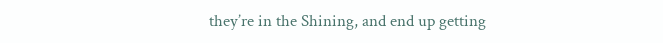they’re in the Shining, and end up getting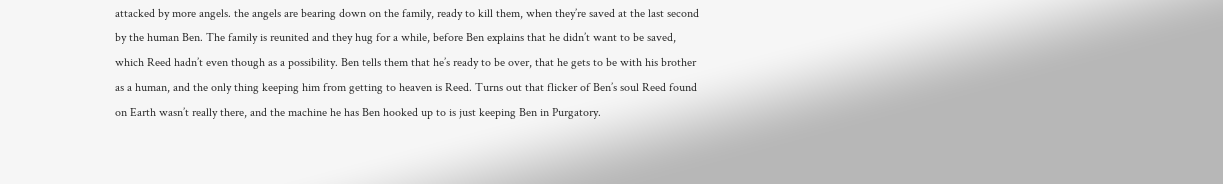attacked by more angels. the angels are bearing down on the family, ready to kill them, when they’re saved at the last second by the human Ben. The family is reunited and they hug for a while, before Ben explains that he didn’t want to be saved, which Reed hadn’t even though as a possibility. Ben tells them that he’s ready to be over, that he gets to be with his brother as a human, and the only thing keeping him from getting to heaven is Reed. Turns out that flicker of Ben’s soul Reed found on Earth wasn’t really there, and the machine he has Ben hooked up to is just keeping Ben in Purgatory.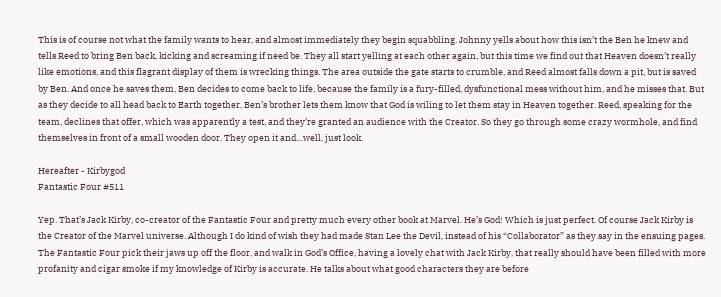This is of course not what the family wants to hear, and almost immediately they begin squabbling. Johnny yells about how this isn’t the Ben he knew and tells Reed to bring Ben back, kicking and screaming if need be. They all start yelling at each other again, but this time we find out that Heaven doesn’t really like emotions, and this flagrant display of them is wrecking things. The area outside the gate starts to crumble, and Reed almost falls down a pit, but is saved by Ben. And once he saves them, Ben decides to come back to life, because the family is a fury-filled, dysfunctional mess without him, and he misses that. But as they decide to all head back to Earth together, Ben’s brother lets them know that God is wiling to let them stay in Heaven together. Reed, speaking for the team, declines that offer, which was apparently a test, and they’re granted an audience with the Creator. So they go through some crazy wormhole, and find themselves in front of a small wooden door. They open it and…well, just look.

Hereafter - Kirbygod
Fantastic Four #511

Yep. That’s Jack Kirby, co-creator of the Fantastic Four and pretty much every other book at Marvel. He’s God! Which is just perfect. Of course Jack Kirby is the Creator of the Marvel universe. Although I do kind of wish they had made Stan Lee the Devil, instead of his “Collaborator” as they say in the ensuing pages. The Fantastic Four pick their jaws up off the floor, and walk in God’s Office, having a lovely chat with Jack Kirby, that really should have been filled with more profanity and cigar smoke if my knowledge of Kirby is accurate. He talks about what good characters they are before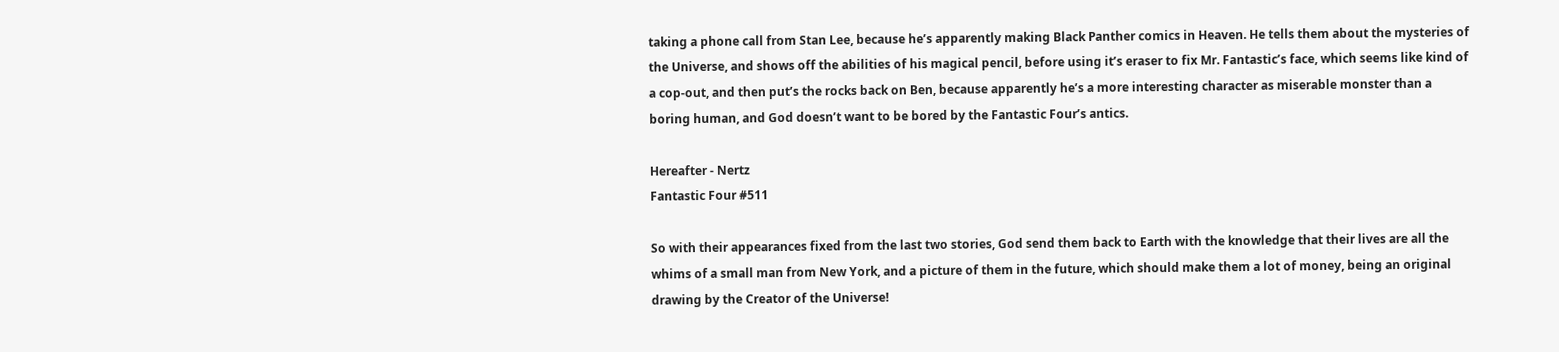taking a phone call from Stan Lee, because he’s apparently making Black Panther comics in Heaven. He tells them about the mysteries of the Universe, and shows off the abilities of his magical pencil, before using it’s eraser to fix Mr. Fantastic’s face, which seems like kind of a cop-out, and then put’s the rocks back on Ben, because apparently he’s a more interesting character as miserable monster than a boring human, and God doesn’t want to be bored by the Fantastic Four’s antics.

Hereafter - Nertz
Fantastic Four #511

So with their appearances fixed from the last two stories, God send them back to Earth with the knowledge that their lives are all the whims of a small man from New York, and a picture of them in the future, which should make them a lot of money, being an original drawing by the Creator of the Universe!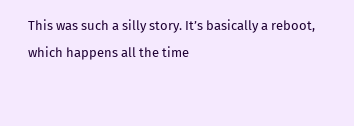This was such a silly story. It’s basically a reboot, which happens all the time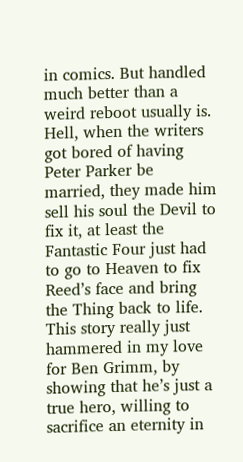in comics. But handled much better than a weird reboot usually is. Hell, when the writers got bored of having Peter Parker be married, they made him sell his soul the Devil to fix it, at least the Fantastic Four just had to go to Heaven to fix Reed’s face and bring the Thing back to life. This story really just hammered in my love for Ben Grimm, by showing that he’s just a true hero, willing to sacrifice an eternity in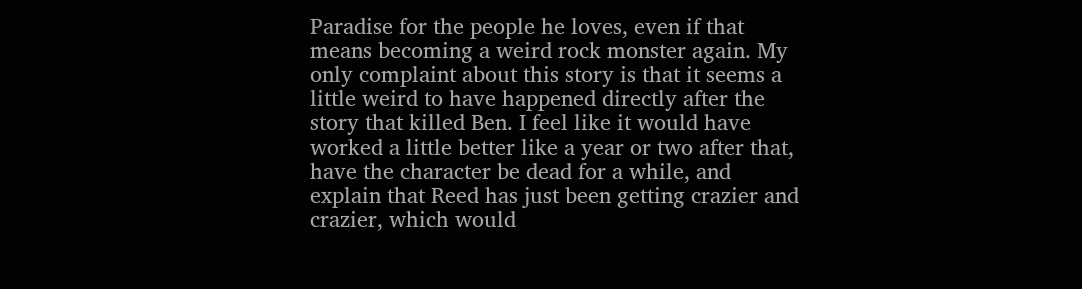Paradise for the people he loves, even if that means becoming a weird rock monster again. My only complaint about this story is that it seems a little weird to have happened directly after the story that killed Ben. I feel like it would have worked a little better like a year or two after that, have the character be dead for a while, and explain that Reed has just been getting crazier and crazier, which would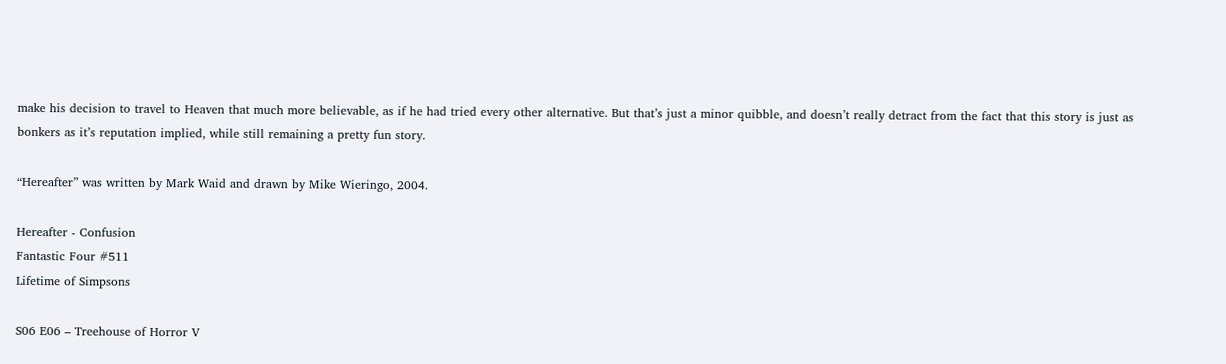make his decision to travel to Heaven that much more believable, as if he had tried every other alternative. But that’s just a minor quibble, and doesn’t really detract from the fact that this story is just as bonkers as it’s reputation implied, while still remaining a pretty fun story.

“Hereafter” was written by Mark Waid and drawn by Mike Wieringo, 2004.

Hereafter - Confusion
Fantastic Four #511
Lifetime of Simpsons

S06 E06 – Treehouse of Horror V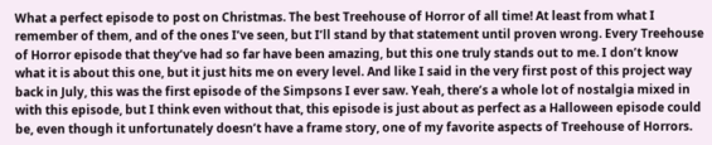What a perfect episode to post on Christmas. The best Treehouse of Horror of all time! At least from what I remember of them, and of the ones I’ve seen, but I’ll stand by that statement until proven wrong. Every Treehouse of Horror episode that they’ve had so far have been amazing, but this one truly stands out to me. I don’t know what it is about this one, but it just hits me on every level. And like I said in the very first post of this project way back in July, this was the first episode of the Simpsons I ever saw. Yeah, there’s a whole lot of nostalgia mixed in with this episode, but I think even without that, this episode is just about as perfect as a Halloween episode could be, even though it unfortunately doesn’t have a frame story, one of my favorite aspects of Treehouse of Horrors.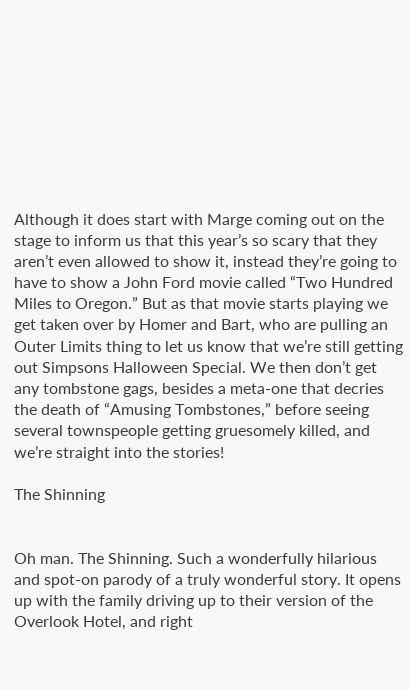Although it does start with Marge coming out on the stage to inform us that this year’s so scary that they aren’t even allowed to show it, instead they’re going to have to show a John Ford movie called “Two Hundred Miles to Oregon.” But as that movie starts playing we get taken over by Homer and Bart, who are pulling an Outer Limits thing to let us know that we’re still getting out Simpsons Halloween Special. We then don’t get any tombstone gags, besides a meta-one that decries the death of “Amusing Tombstones,” before seeing several townspeople getting gruesomely killed, and we’re straight into the stories!

The Shinning


Oh man. The Shinning. Such a wonderfully hilarious and spot-on parody of a truly wonderful story. It opens up with the family driving up to their version of the Overlook Hotel, and right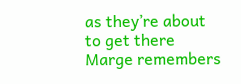as they’re about to get there Marge remembers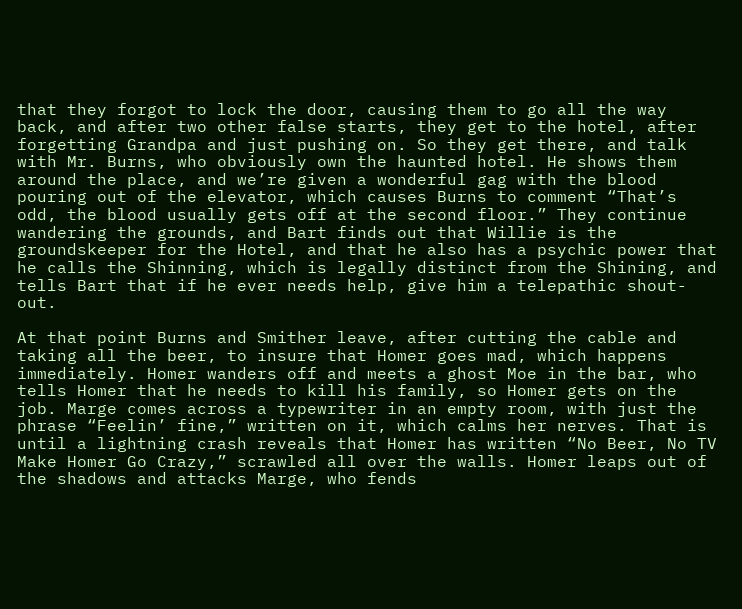that they forgot to lock the door, causing them to go all the way back, and after two other false starts, they get to the hotel, after forgetting Grandpa and just pushing on. So they get there, and talk with Mr. Burns, who obviously own the haunted hotel. He shows them around the place, and we’re given a wonderful gag with the blood pouring out of the elevator, which causes Burns to comment “That’s odd, the blood usually gets off at the second floor.” They continue wandering the grounds, and Bart finds out that Willie is the groundskeeper for the Hotel, and that he also has a psychic power that he calls the Shinning, which is legally distinct from the Shining, and tells Bart that if he ever needs help, give him a telepathic shout-out.

At that point Burns and Smither leave, after cutting the cable and taking all the beer, to insure that Homer goes mad, which happens immediately. Homer wanders off and meets a ghost Moe in the bar, who tells Homer that he needs to kill his family, so Homer gets on the job. Marge comes across a typewriter in an empty room, with just the phrase “Feelin’ fine,” written on it, which calms her nerves. That is until a lightning crash reveals that Homer has written “No Beer, No TV Make Homer Go Crazy,” scrawled all over the walls. Homer leaps out of the shadows and attacks Marge, who fends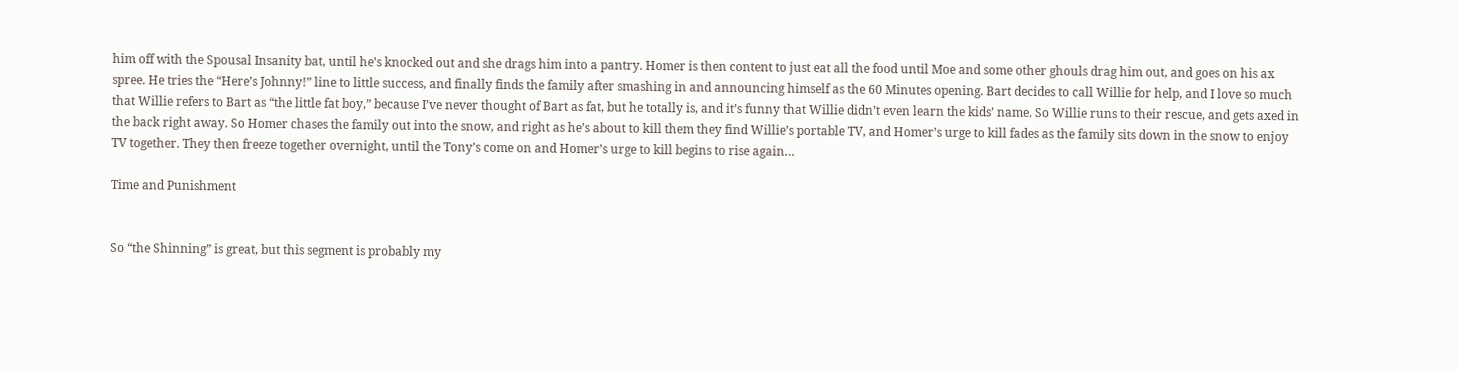him off with the Spousal Insanity bat, until he’s knocked out and she drags him into a pantry. Homer is then content to just eat all the food until Moe and some other ghouls drag him out, and goes on his ax spree. He tries the “Here’s Johnny!” line to little success, and finally finds the family after smashing in and announcing himself as the 60 Minutes opening. Bart decides to call Willie for help, and I love so much that Willie refers to Bart as “the little fat boy,” because I’ve never thought of Bart as fat, but he totally is, and it’s funny that Willie didn’t even learn the kids’ name. So Willie runs to their rescue, and gets axed in the back right away. So Homer chases the family out into the snow, and right as he’s about to kill them they find Willie’s portable TV, and Homer’s urge to kill fades as the family sits down in the snow to enjoy TV together. They then freeze together overnight, until the Tony’s come on and Homer’s urge to kill begins to rise again…

Time and Punishment


So “the Shinning” is great, but this segment is probably my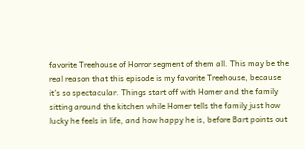favorite Treehouse of Horror segment of them all. This may be the real reason that this episode is my favorite Treehouse, because it’s so spectacular. Things start off with Homer and the family sitting around the kitchen while Homer tells the family just how lucky he feels in life, and how happy he is, before Bart points out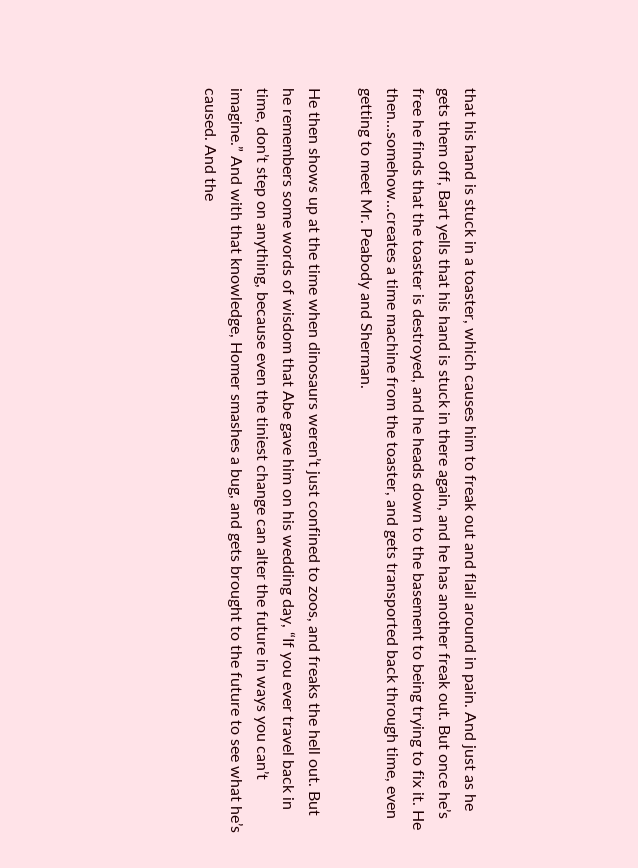that his hand is stuck in a toaster, which causes him to freak out and flail around in pain. And just as he gets them off, Bart yells that his hand is stuck in there again, and he has another freak out. But once he’s free he finds that the toaster is destroyed, and he heads down to the basement to being trying to fix it. He then…somehow…creates a time machine from the toaster, and gets transported back through time, even getting to meet Mr. Peabody and Sherman.

He then shows up at the time when dinosaurs weren’t just confined to zoos, and freaks the hell out. But he remembers some words of wisdom that Abe gave him on his wedding day, “If you ever travel back in time, don’t step on anything, because even the tiniest change can alter the future in ways you can’t imagine.” And with that knowledge, Homer smashes a bug, and gets brought to the future to see what he’s caused. And the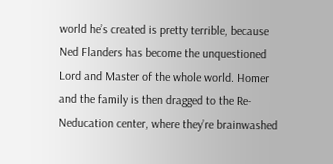world he’s created is pretty terrible, because Ned Flanders has become the unquestioned Lord and Master of the whole world. Homer and the family is then dragged to the Re-Neducation center, where they’re brainwashed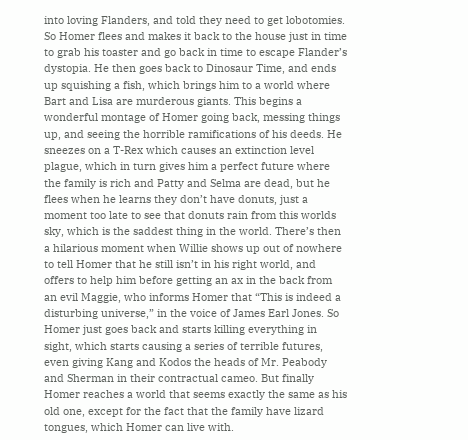into loving Flanders, and told they need to get lobotomies. So Homer flees and makes it back to the house just in time to grab his toaster and go back in time to escape Flander’s dystopia. He then goes back to Dinosaur Time, and ends up squishing a fish, which brings him to a world where Bart and Lisa are murderous giants. This begins a wonderful montage of Homer going back, messing things up, and seeing the horrible ramifications of his deeds. He sneezes on a T-Rex which causes an extinction level plague, which in turn gives him a perfect future where the family is rich and Patty and Selma are dead, but he flees when he learns they don’t have donuts, just a moment too late to see that donuts rain from this worlds sky, which is the saddest thing in the world. There’s then a hilarious moment when Willie shows up out of nowhere to tell Homer that he still isn’t in his right world, and offers to help him before getting an ax in the back from an evil Maggie, who informs Homer that “This is indeed a disturbing universe,” in the voice of James Earl Jones. So Homer just goes back and starts killing everything in sight, which starts causing a series of terrible futures, even giving Kang and Kodos the heads of Mr. Peabody and Sherman in their contractual cameo. But finally Homer reaches a world that seems exactly the same as his old one, except for the fact that the family have lizard tongues, which Homer can live with.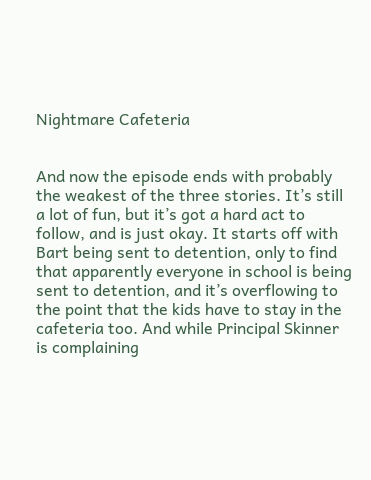Nightmare Cafeteria


And now the episode ends with probably the weakest of the three stories. It’s still a lot of fun, but it’s got a hard act to follow, and is just okay. It starts off with Bart being sent to detention, only to find that apparently everyone in school is being sent to detention, and it’s overflowing to the point that the kids have to stay in the cafeteria too. And while Principal Skinner is complaining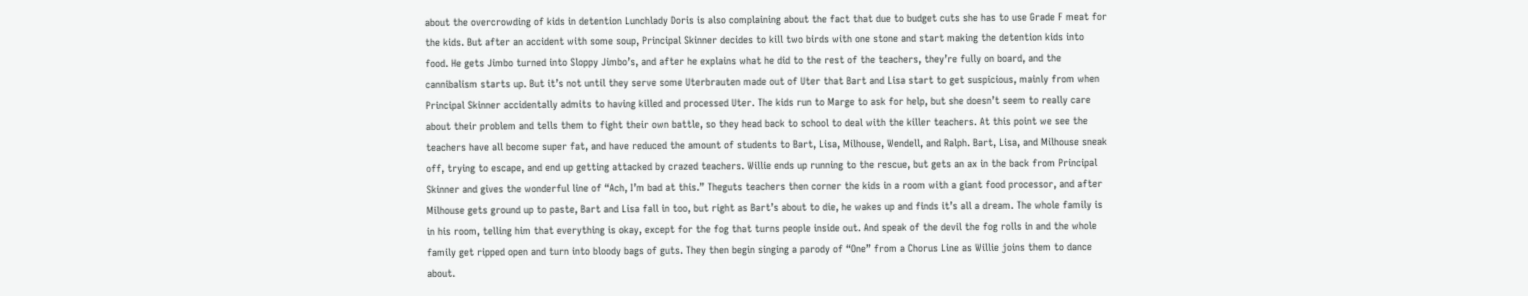about the overcrowding of kids in detention Lunchlady Doris is also complaining about the fact that due to budget cuts she has to use Grade F meat for the kids. But after an accident with some soup, Principal Skinner decides to kill two birds with one stone and start making the detention kids into food. He gets Jimbo turned into Sloppy Jimbo’s, and after he explains what he did to the rest of the teachers, they’re fully on board, and the cannibalism starts up. But it’s not until they serve some Uterbrauten made out of Uter that Bart and Lisa start to get suspicious, mainly from when Principal Skinner accidentally admits to having killed and processed Uter. The kids run to Marge to ask for help, but she doesn’t seem to really care about their problem and tells them to fight their own battle, so they head back to school to deal with the killer teachers. At this point we see the teachers have all become super fat, and have reduced the amount of students to Bart, Lisa, Milhouse, Wendell, and Ralph. Bart, Lisa, and Milhouse sneak off, trying to escape, and end up getting attacked by crazed teachers. Willie ends up running to the rescue, but gets an ax in the back from Principal Skinner and gives the wonderful line of “Ach, I’m bad at this.” Theguts teachers then corner the kids in a room with a giant food processor, and after Milhouse gets ground up to paste, Bart and Lisa fall in too, but right as Bart’s about to die, he wakes up and finds it’s all a dream. The whole family is in his room, telling him that everything is okay, except for the fog that turns people inside out. And speak of the devil the fog rolls in and the whole family get ripped open and turn into bloody bags of guts. They then begin singing a parody of “One” from a Chorus Line as Willie joins them to dance about.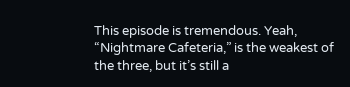This episode is tremendous. Yeah, “Nightmare Cafeteria,” is the weakest of the three, but it’s still a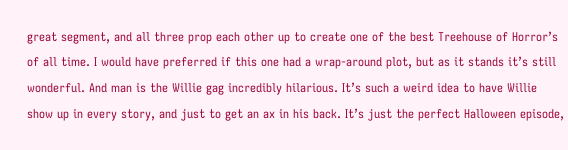great segment, and all three prop each other up to create one of the best Treehouse of Horror’s of all time. I would have preferred if this one had a wrap-around plot, but as it stands it’s still wonderful. And man is the Willie gag incredibly hilarious. It’s such a weird idea to have Willie show up in every story, and just to get an ax in his back. It’s just the perfect Halloween episode,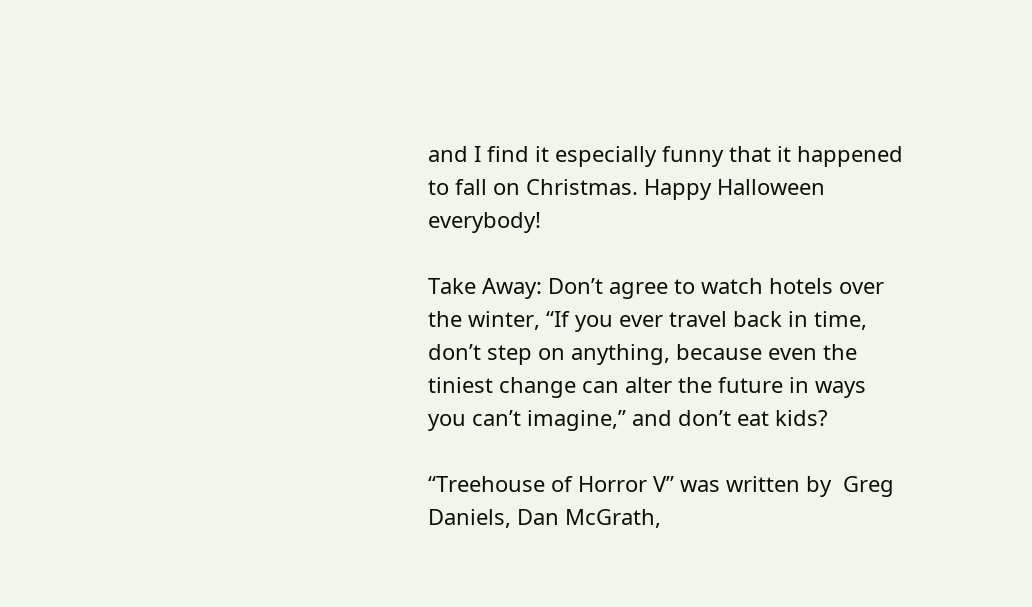and I find it especially funny that it happened to fall on Christmas. Happy Halloween everybody!

Take Away: Don’t agree to watch hotels over the winter, “If you ever travel back in time, don’t step on anything, because even the tiniest change can alter the future in ways you can’t imagine,” and don’t eat kids?

“Treehouse of Horror V” was written by  Greg Daniels, Dan McGrath,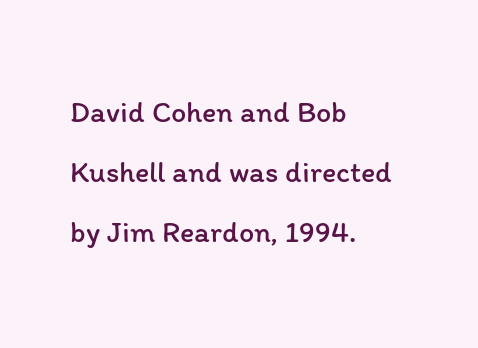David Cohen and Bob Kushell and was directed by Jim Reardon, 1994.